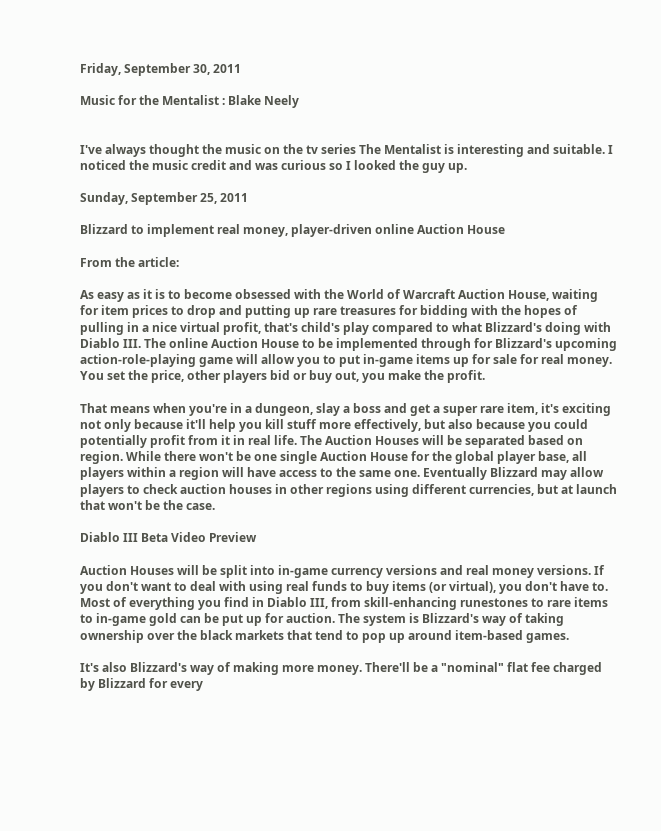Friday, September 30, 2011

Music for the Mentalist : Blake Neely


I've always thought the music on the tv series The Mentalist is interesting and suitable. I noticed the music credit and was curious so I looked the guy up.

Sunday, September 25, 2011

Blizzard to implement real money, player-driven online Auction House

From the article:

As easy as it is to become obsessed with the World of Warcraft Auction House, waiting for item prices to drop and putting up rare treasures for bidding with the hopes of pulling in a nice virtual profit, that's child's play compared to what Blizzard's doing with Diablo III. The online Auction House to be implemented through for Blizzard's upcoming action-role-playing game will allow you to put in-game items up for sale for real money. You set the price, other players bid or buy out, you make the profit.

That means when you're in a dungeon, slay a boss and get a super rare item, it's exciting not only because it'll help you kill stuff more effectively, but also because you could potentially profit from it in real life. The Auction Houses will be separated based on region. While there won't be one single Auction House for the global player base, all players within a region will have access to the same one. Eventually Blizzard may allow players to check auction houses in other regions using different currencies, but at launch that won't be the case.

Diablo III Beta Video Preview

Auction Houses will be split into in-game currency versions and real money versions. If you don't want to deal with using real funds to buy items (or virtual), you don't have to. Most of everything you find in Diablo III, from skill-enhancing runestones to rare items to in-game gold can be put up for auction. The system is Blizzard's way of taking ownership over the black markets that tend to pop up around item-based games.

It's also Blizzard's way of making more money. There'll be a "nominal" flat fee charged by Blizzard for every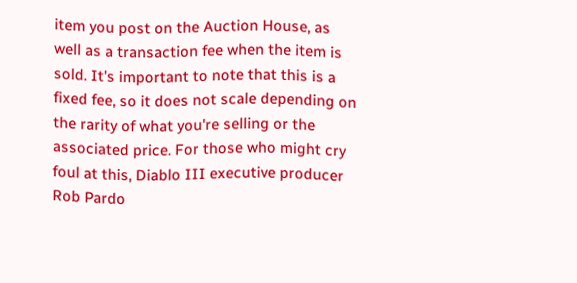item you post on the Auction House, as well as a transaction fee when the item is sold. It's important to note that this is a fixed fee, so it does not scale depending on the rarity of what you're selling or the associated price. For those who might cry foul at this, Diablo III executive producer Rob Pardo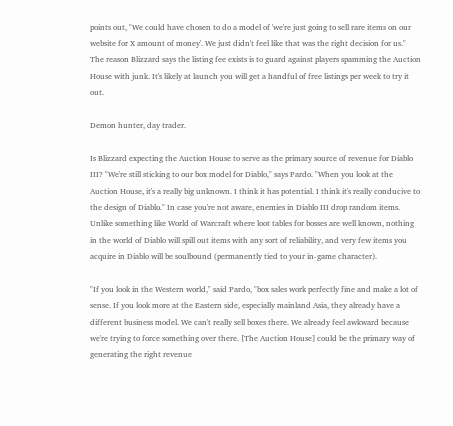points out, "We could have chosen to do a model of 'we're just going to sell rare items on our website for X amount of money'. We just didn't feel like that was the right decision for us." The reason Blizzard says the listing fee exists is to guard against players spamming the Auction House with junk. It's likely at launch you will get a handful of free listings per week to try it out.

Demon hunter, day trader.

Is Blizzard expecting the Auction House to serve as the primary source of revenue for Diablo III? "We're still sticking to our box model for Diablo," says Pardo. "When you look at the Auction House, it's a really big unknown. I think it has potential. I think it's really conducive to the design of Diablo." In case you're not aware, enemies in Diablo III drop random items. Unlike something like World of Warcraft where loot tables for bosses are well known, nothing in the world of Diablo will spill out items with any sort of reliability, and very few items you acquire in Diablo will be soulbound (permanently tied to your in-game character).

"If you look in the Western world," said Pardo, "box sales work perfectly fine and make a lot of sense. If you look more at the Eastern side, especially mainland Asia, they already have a different business model. We can't really sell boxes there. We already feel awkward because we're trying to force something over there. [The Auction House] could be the primary way of generating the right revenue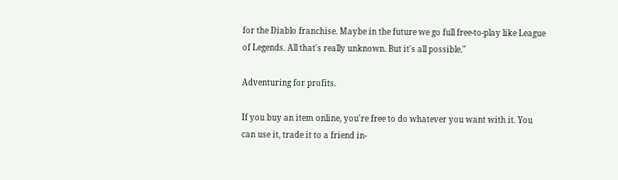for the Diablo franchise. Maybe in the future we go full free-to-play like League of Legends. All that's really unknown. But it's all possible."

Adventuring for profits.

If you buy an item online, you're free to do whatever you want with it. You can use it, trade it to a friend in-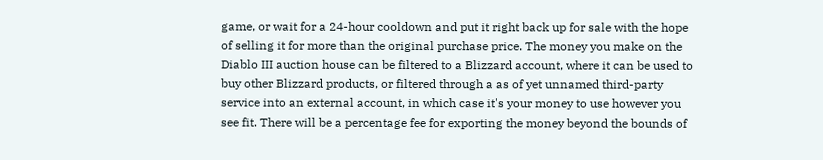game, or wait for a 24-hour cooldown and put it right back up for sale with the hope of selling it for more than the original purchase price. The money you make on the Diablo III auction house can be filtered to a Blizzard account, where it can be used to buy other Blizzard products, or filtered through a as of yet unnamed third-party service into an external account, in which case it's your money to use however you see fit. There will be a percentage fee for exporting the money beyond the bounds of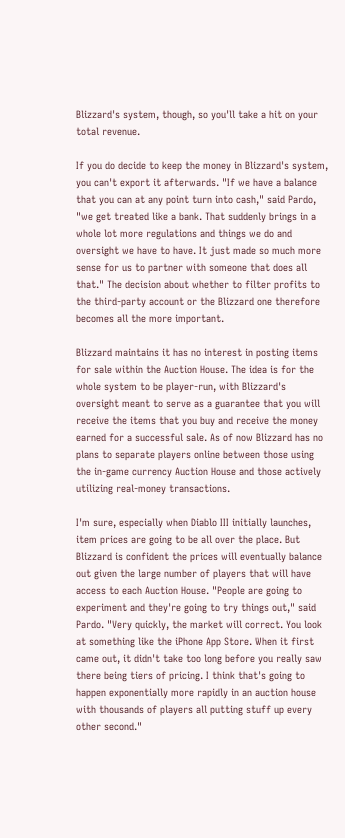Blizzard's system, though, so you'll take a hit on your total revenue.

If you do decide to keep the money in Blizzard's system, you can't export it afterwards. "If we have a balance that you can at any point turn into cash," said Pardo, "we get treated like a bank. That suddenly brings in a whole lot more regulations and things we do and oversight we have to have. It just made so much more sense for us to partner with someone that does all that." The decision about whether to filter profits to the third-party account or the Blizzard one therefore becomes all the more important.

Blizzard maintains it has no interest in posting items for sale within the Auction House. The idea is for the whole system to be player-run, with Blizzard's oversight meant to serve as a guarantee that you will receive the items that you buy and receive the money earned for a successful sale. As of now Blizzard has no plans to separate players online between those using the in-game currency Auction House and those actively utilizing real-money transactions.

I'm sure, especially when Diablo III initially launches, item prices are going to be all over the place. But Blizzard is confident the prices will eventually balance out given the large number of players that will have access to each Auction House. "People are going to experiment and they're going to try things out," said Pardo. "Very quickly, the market will correct. You look at something like the iPhone App Store. When it first came out, it didn't take too long before you really saw there being tiers of pricing. I think that's going to happen exponentially more rapidly in an auction house with thousands of players all putting stuff up every other second."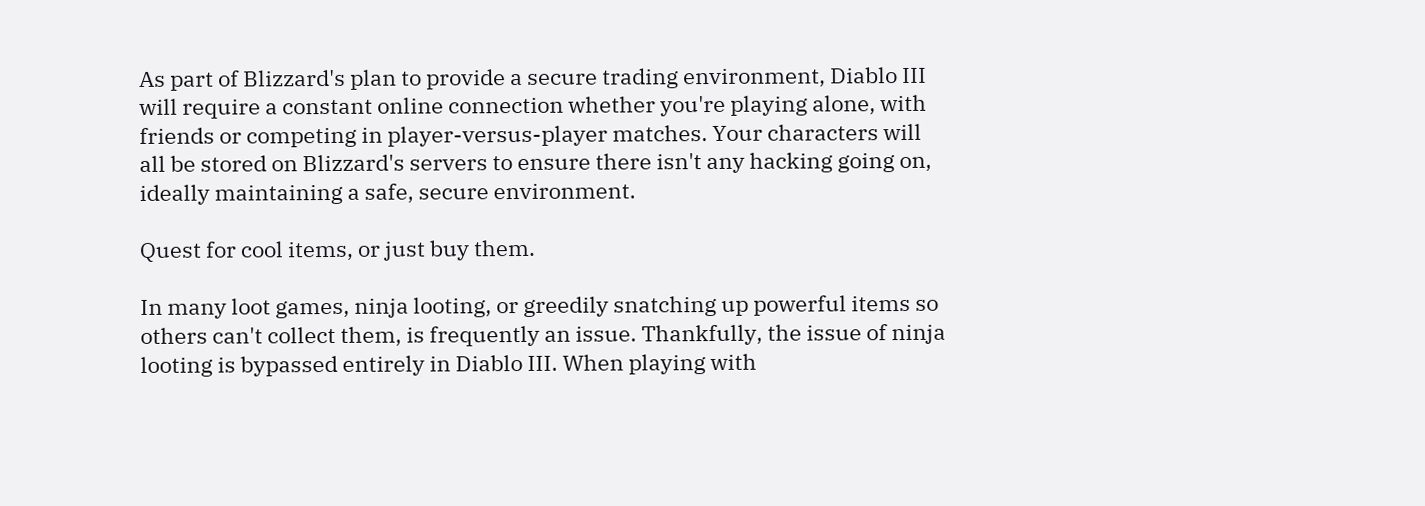As part of Blizzard's plan to provide a secure trading environment, Diablo III will require a constant online connection whether you're playing alone, with friends or competing in player-versus-player matches. Your characters will all be stored on Blizzard's servers to ensure there isn't any hacking going on, ideally maintaining a safe, secure environment.

Quest for cool items, or just buy them.

In many loot games, ninja looting, or greedily snatching up powerful items so others can't collect them, is frequently an issue. Thankfully, the issue of ninja looting is bypassed entirely in Diablo III. When playing with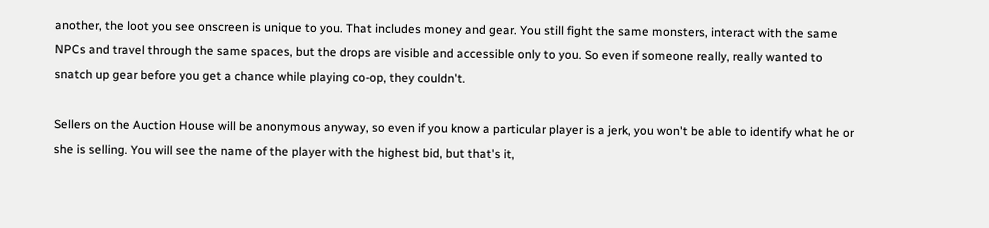another, the loot you see onscreen is unique to you. That includes money and gear. You still fight the same monsters, interact with the same NPCs and travel through the same spaces, but the drops are visible and accessible only to you. So even if someone really, really wanted to snatch up gear before you get a chance while playing co-op, they couldn't.

Sellers on the Auction House will be anonymous anyway, so even if you know a particular player is a jerk, you won't be able to identify what he or she is selling. You will see the name of the player with the highest bid, but that's it,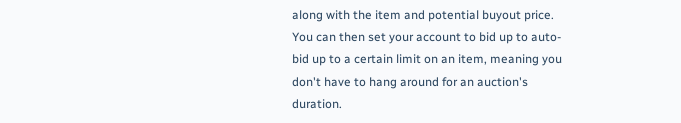along with the item and potential buyout price. You can then set your account to bid up to auto-bid up to a certain limit on an item, meaning you don't have to hang around for an auction's duration.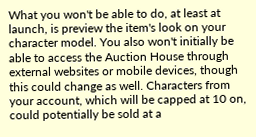What you won't be able to do, at least at launch, is preview the item's look on your character model. You also won't initially be able to access the Auction House through external websites or mobile devices, though this could change as well. Characters from your account, which will be capped at 10 on, could potentially be sold at a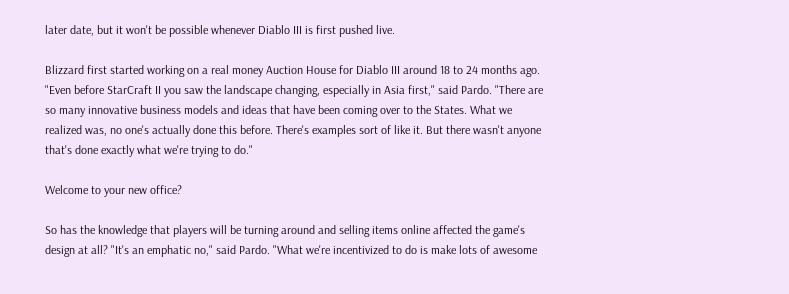later date, but it won't be possible whenever Diablo III is first pushed live.

Blizzard first started working on a real money Auction House for Diablo III around 18 to 24 months ago. "Even before StarCraft II you saw the landscape changing, especially in Asia first," said Pardo. "There are so many innovative business models and ideas that have been coming over to the States. What we realized was, no one's actually done this before. There's examples sort of like it. But there wasn't anyone that's done exactly what we're trying to do."

Welcome to your new office?

So has the knowledge that players will be turning around and selling items online affected the game's design at all? "It's an emphatic no," said Pardo. "What we're incentivized to do is make lots of awesome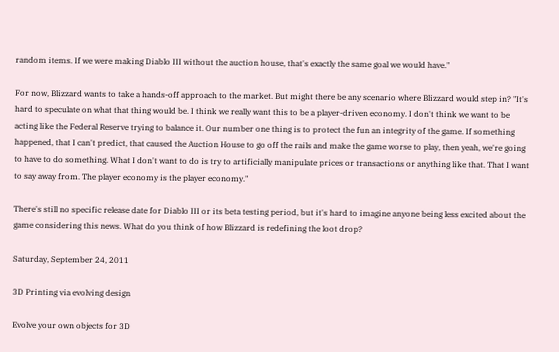random items. If we were making Diablo III without the auction house, that's exactly the same goal we would have."

For now, Blizzard wants to take a hands-off approach to the market. But might there be any scenario where Blizzard would step in? "It's hard to speculate on what that thing would be. I think we really want this to be a player-driven economy. I don't think we want to be acting like the Federal Reserve trying to balance it. Our number one thing is to protect the fun an integrity of the game. If something happened, that I can't predict, that caused the Auction House to go off the rails and make the game worse to play, then yeah, we're going to have to do something. What I don't want to do is try to artificially manipulate prices or transactions or anything like that. That I want to say away from. The player economy is the player economy."

There's still no specific release date for Diablo III or its beta testing period, but it's hard to imagine anyone being less excited about the game considering this news. What do you think of how Blizzard is redefining the loot drop?

Saturday, September 24, 2011

3D Printing via evolving design

Evolve your own objects for 3D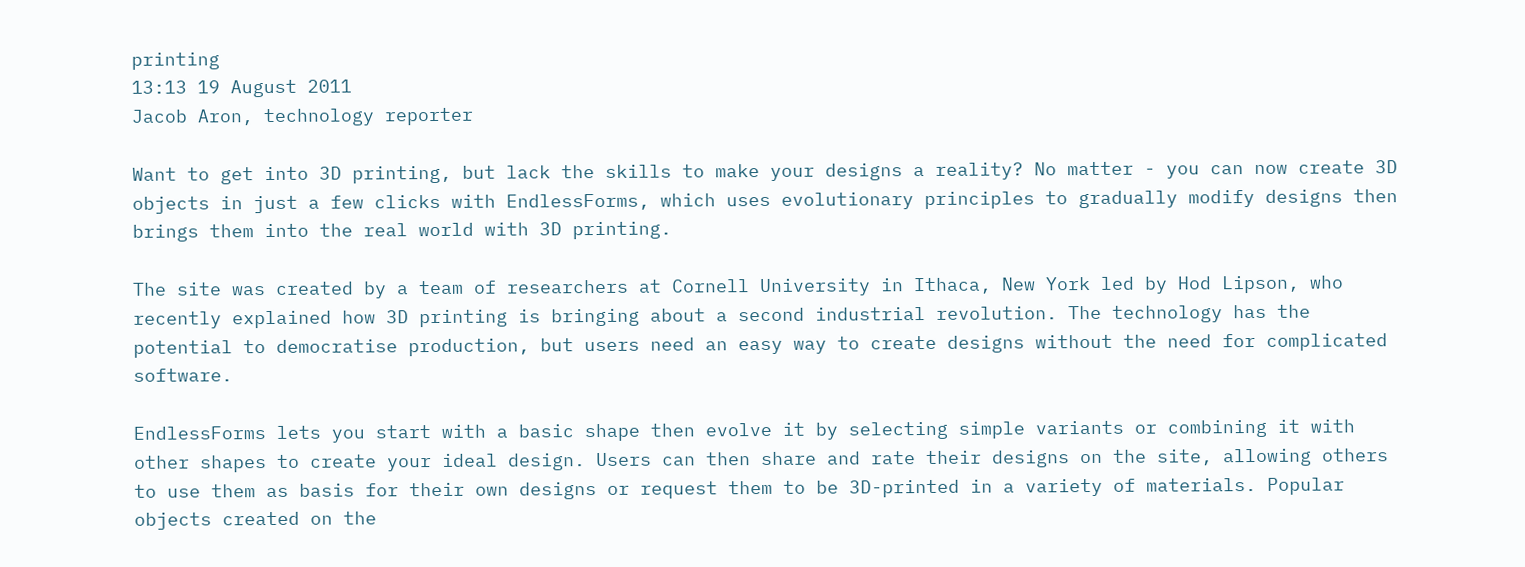printing
13:13 19 August 2011
Jacob Aron, technology reporter

Want to get into 3D printing, but lack the skills to make your designs a reality? No matter - you can now create 3D objects in just a few clicks with EndlessForms, which uses evolutionary principles to gradually modify designs then brings them into the real world with 3D printing.

The site was created by a team of researchers at Cornell University in Ithaca, New York led by Hod Lipson, who recently explained how 3D printing is bringing about a second industrial revolution. The technology has the potential to democratise production, but users need an easy way to create designs without the need for complicated software.

EndlessForms lets you start with a basic shape then evolve it by selecting simple variants or combining it with other shapes to create your ideal design. Users can then share and rate their designs on the site, allowing others to use them as basis for their own designs or request them to be 3D-printed in a variety of materials. Popular objects created on the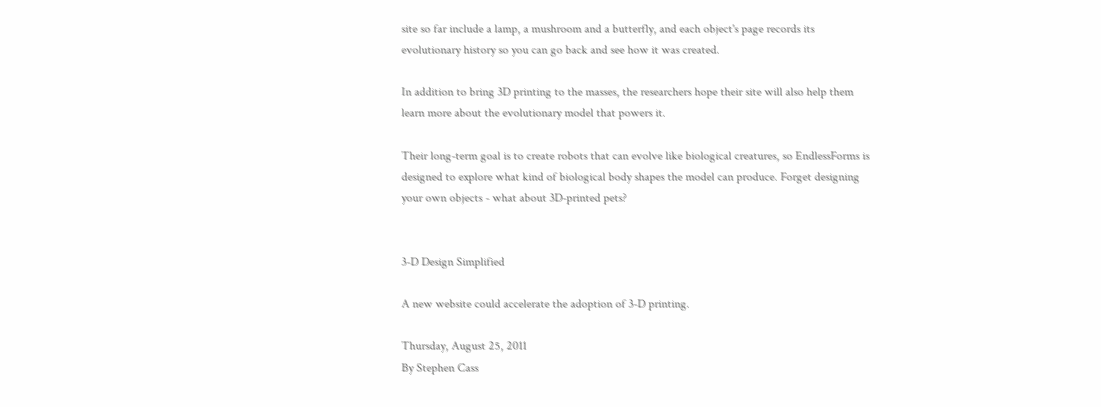site so far include a lamp, a mushroom and a butterfly, and each object's page records its evolutionary history so you can go back and see how it was created.

In addition to bring 3D printing to the masses, the researchers hope their site will also help them learn more about the evolutionary model that powers it.

Their long-term goal is to create robots that can evolve like biological creatures, so EndlessForms is designed to explore what kind of biological body shapes the model can produce. Forget designing your own objects - what about 3D-printed pets?


3-D Design Simplified

A new website could accelerate the adoption of 3-D printing.

Thursday, August 25, 2011
By Stephen Cass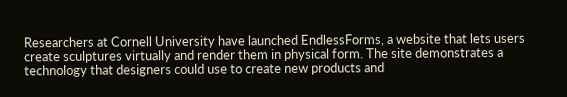Researchers at Cornell University have launched EndlessForms, a website that lets users create sculptures virtually and render them in physical form. The site demonstrates a technology that designers could use to create new products and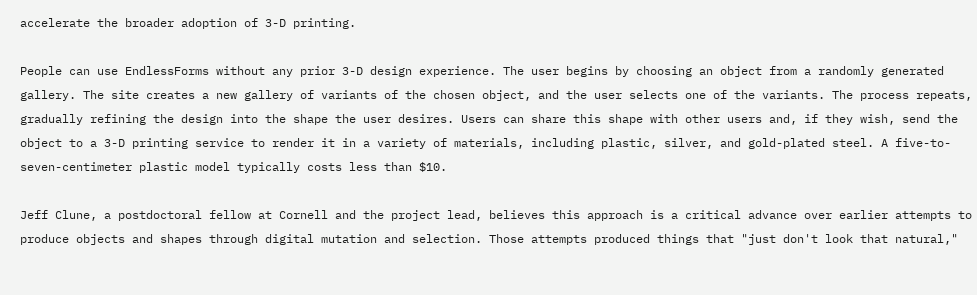accelerate the broader adoption of 3-D printing.

People can use EndlessForms without any prior 3-D design experience. The user begins by choosing an object from a randomly generated gallery. The site creates a new gallery of variants of the chosen object, and the user selects one of the variants. The process repeats, gradually refining the design into the shape the user desires. Users can share this shape with other users and, if they wish, send the object to a 3-D printing service to render it in a variety of materials, including plastic, silver, and gold-plated steel. A five-to-seven-centimeter plastic model typically costs less than $10.

Jeff Clune, a postdoctoral fellow at Cornell and the project lead, believes this approach is a critical advance over earlier attempts to produce objects and shapes through digital mutation and selection. Those attempts produced things that "just don't look that natural,"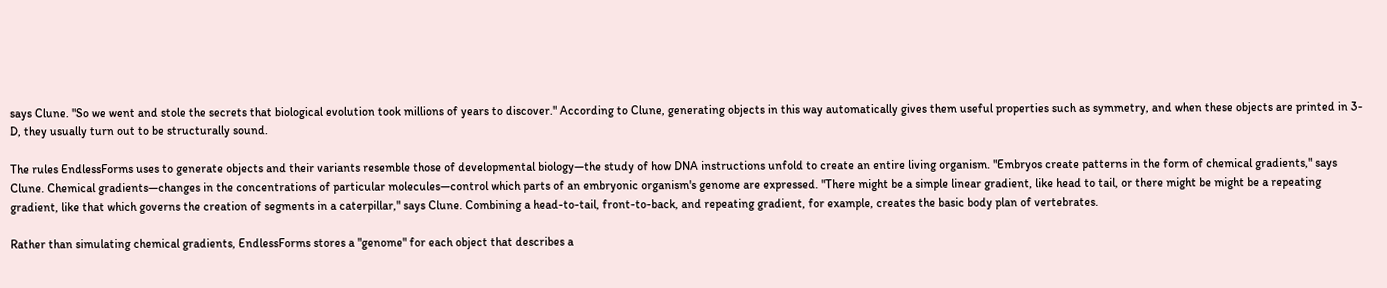says Clune. "So we went and stole the secrets that biological evolution took millions of years to discover." According to Clune, generating objects in this way automatically gives them useful properties such as symmetry, and when these objects are printed in 3-D, they usually turn out to be structurally sound.

The rules EndlessForms uses to generate objects and their variants resemble those of developmental biology—the study of how DNA instructions unfold to create an entire living organism. "Embryos create patterns in the form of chemical gradients," says Clune. Chemical gradients—changes in the concentrations of particular molecules—control which parts of an embryonic organism's genome are expressed. "There might be a simple linear gradient, like head to tail, or there might be might be a repeating gradient, like that which governs the creation of segments in a caterpillar," says Clune. Combining a head-to-tail, front-to-back, and repeating gradient, for example, creates the basic body plan of vertebrates.

Rather than simulating chemical gradients, EndlessForms stores a "genome" for each object that describes a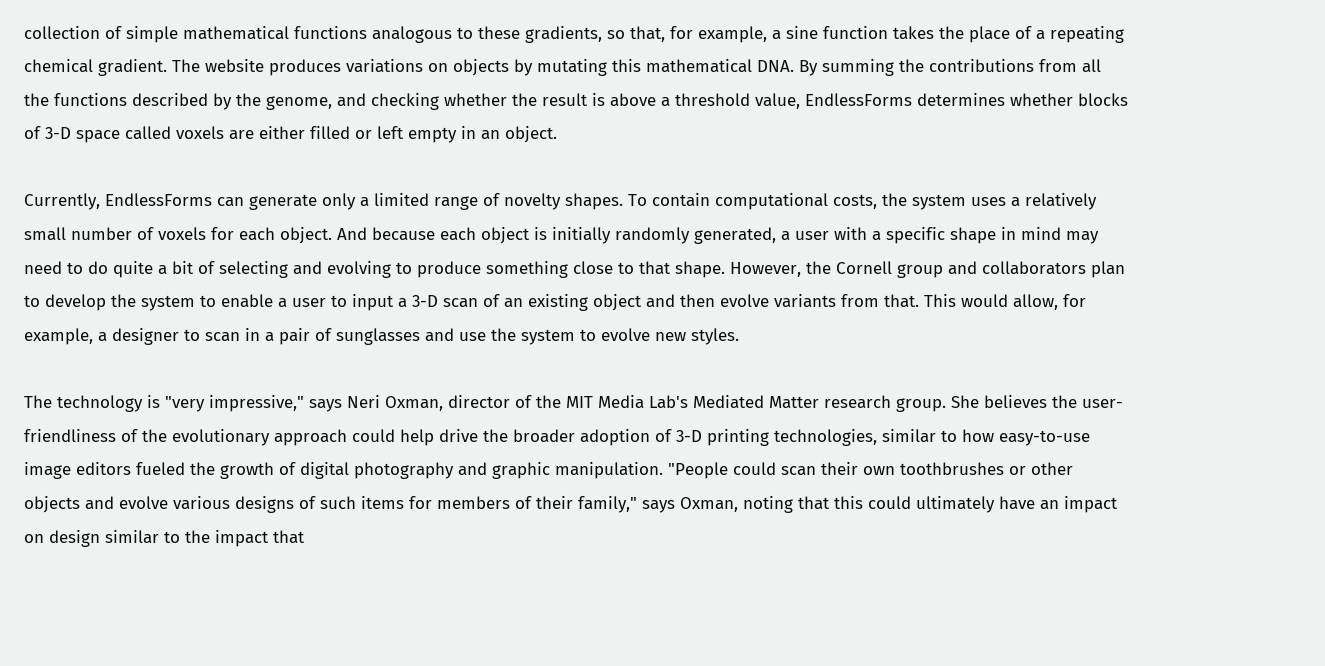collection of simple mathematical functions analogous to these gradients, so that, for example, a sine function takes the place of a repeating chemical gradient. The website produces variations on objects by mutating this mathematical DNA. By summing the contributions from all the functions described by the genome, and checking whether the result is above a threshold value, EndlessForms determines whether blocks of 3-D space called voxels are either filled or left empty in an object.

Currently, EndlessForms can generate only a limited range of novelty shapes. To contain computational costs, the system uses a relatively small number of voxels for each object. And because each object is initially randomly generated, a user with a specific shape in mind may need to do quite a bit of selecting and evolving to produce something close to that shape. However, the Cornell group and collaborators plan to develop the system to enable a user to input a 3-D scan of an existing object and then evolve variants from that. This would allow, for example, a designer to scan in a pair of sunglasses and use the system to evolve new styles.

The technology is "very impressive," says Neri Oxman, director of the MIT Media Lab's Mediated Matter research group. She believes the user-friendliness of the evolutionary approach could help drive the broader adoption of 3-D printing technologies, similar to how easy-to-use image editors fueled the growth of digital photography and graphic manipulation. "People could scan their own toothbrushes or other objects and evolve various designs of such items for members of their family," says Oxman, noting that this could ultimately have an impact on design similar to the impact that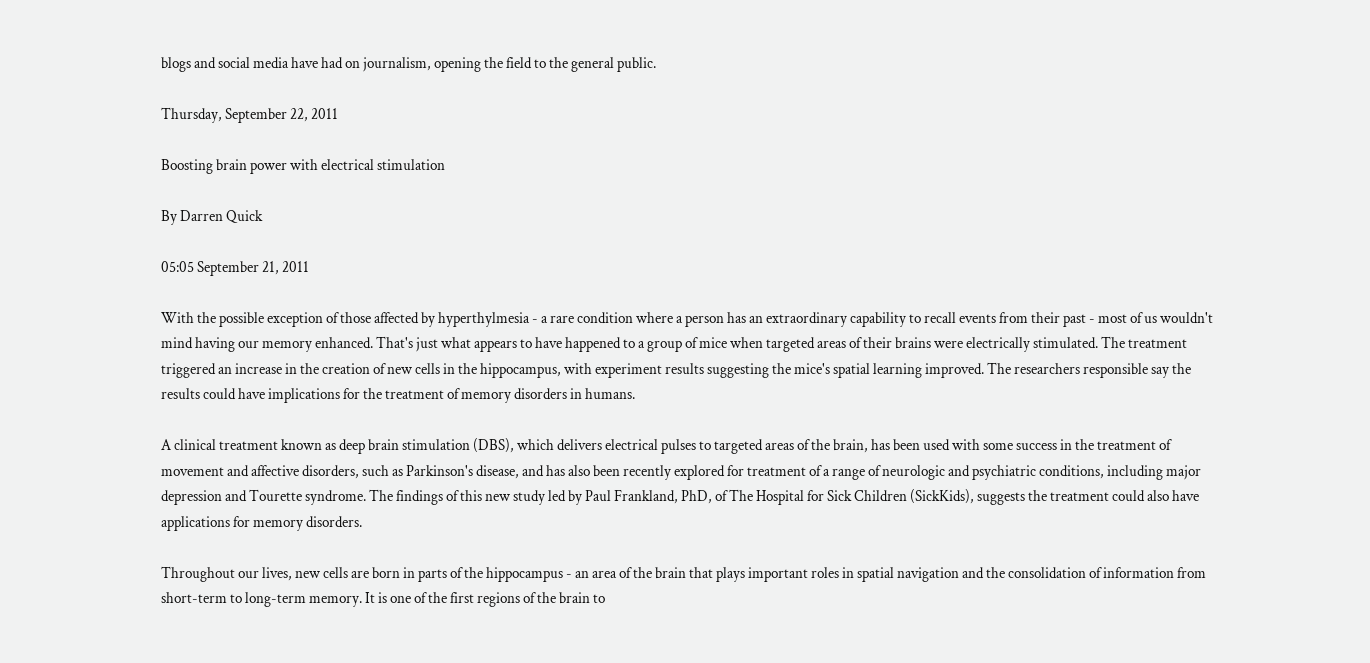blogs and social media have had on journalism, opening the field to the general public.

Thursday, September 22, 2011

Boosting brain power with electrical stimulation

By Darren Quick

05:05 September 21, 2011

With the possible exception of those affected by hyperthylmesia - a rare condition where a person has an extraordinary capability to recall events from their past - most of us wouldn't mind having our memory enhanced. That's just what appears to have happened to a group of mice when targeted areas of their brains were electrically stimulated. The treatment triggered an increase in the creation of new cells in the hippocampus, with experiment results suggesting the mice's spatial learning improved. The researchers responsible say the results could have implications for the treatment of memory disorders in humans.

A clinical treatment known as deep brain stimulation (DBS), which delivers electrical pulses to targeted areas of the brain, has been used with some success in the treatment of movement and affective disorders, such as Parkinson's disease, and has also been recently explored for treatment of a range of neurologic and psychiatric conditions, including major depression and Tourette syndrome. The findings of this new study led by Paul Frankland, PhD, of The Hospital for Sick Children (SickKids), suggests the treatment could also have applications for memory disorders.

Throughout our lives, new cells are born in parts of the hippocampus - an area of the brain that plays important roles in spatial navigation and the consolidation of information from short-term to long-term memory. It is one of the first regions of the brain to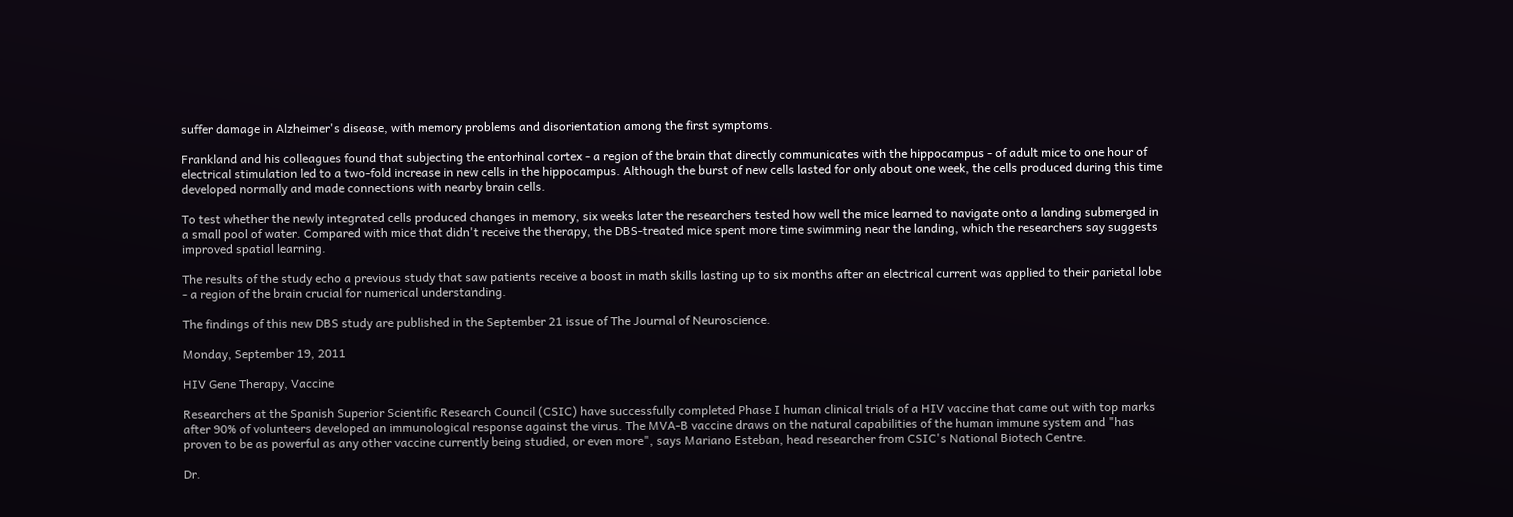suffer damage in Alzheimer's disease, with memory problems and disorientation among the first symptoms.

Frankland and his colleagues found that subjecting the entorhinal cortex - a region of the brain that directly communicates with the hippocampus - of adult mice to one hour of electrical stimulation led to a two-fold increase in new cells in the hippocampus. Although the burst of new cells lasted for only about one week, the cells produced during this time developed normally and made connections with nearby brain cells.

To test whether the newly integrated cells produced changes in memory, six weeks later the researchers tested how well the mice learned to navigate onto a landing submerged in a small pool of water. Compared with mice that didn't receive the therapy, the DBS-treated mice spent more time swimming near the landing, which the researchers say suggests improved spatial learning.

The results of the study echo a previous study that saw patients receive a boost in math skills lasting up to six months after an electrical current was applied to their parietal lobe - a region of the brain crucial for numerical understanding.

The findings of this new DBS study are published in the September 21 issue of The Journal of Neuroscience.

Monday, September 19, 2011

HIV Gene Therapy, Vaccine

Researchers at the Spanish Superior Scientific Research Council (CSIC) have successfully completed Phase I human clinical trials of a HIV vaccine that came out with top marks after 90% of volunteers developed an immunological response against the virus. The MVA-B vaccine draws on the natural capabilities of the human immune system and "has proven to be as powerful as any other vaccine currently being studied, or even more", says Mariano Esteban, head researcher from CSIC's National Biotech Centre.

Dr.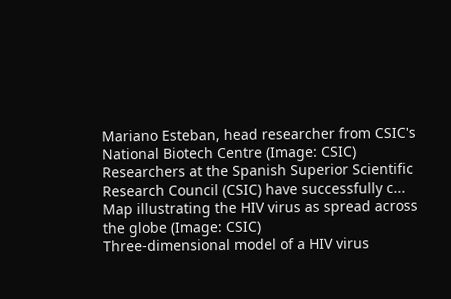Mariano Esteban, head researcher from CSIC's National Biotech Centre (Image: CSIC)
Researchers at the Spanish Superior Scientific Research Council (CSIC) have successfully c...
Map illustrating the HIV virus as spread across the globe (Image: CSIC)
Three-dimensional model of a HIV virus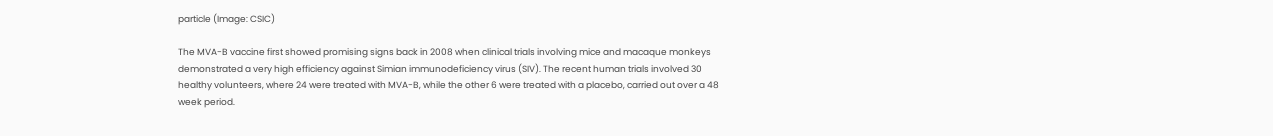particle (Image: CSIC)

The MVA-B vaccine first showed promising signs back in 2008 when clinical trials involving mice and macaque monkeys demonstrated a very high efficiency against Simian immunodeficiency virus (SIV). The recent human trials involved 30 healthy volunteers, where 24 were treated with MVA-B, while the other 6 were treated with a placebo, carried out over a 48 week period.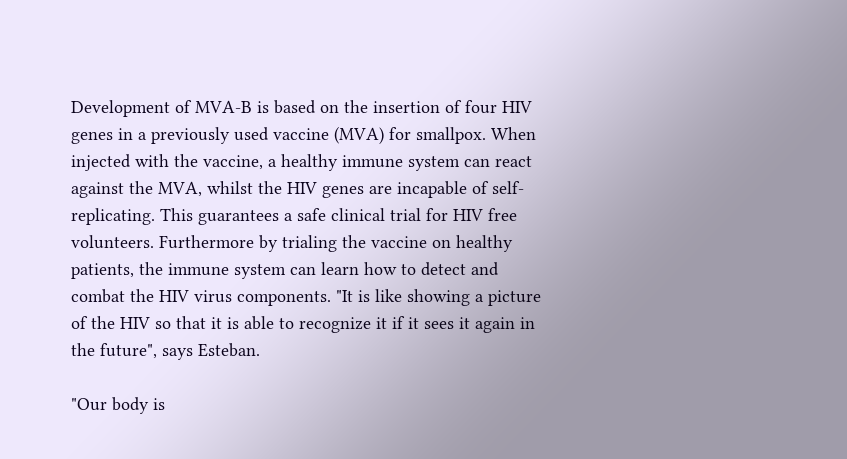Development of MVA-B is based on the insertion of four HIV genes in a previously used vaccine (MVA) for smallpox. When injected with the vaccine, a healthy immune system can react against the MVA, whilst the HIV genes are incapable of self-replicating. This guarantees a safe clinical trial for HIV free volunteers. Furthermore by trialing the vaccine on healthy patients, the immune system can learn how to detect and combat the HIV virus components. "It is like showing a picture of the HIV so that it is able to recognize it if it sees it again in the future", says Esteban.

"Our body is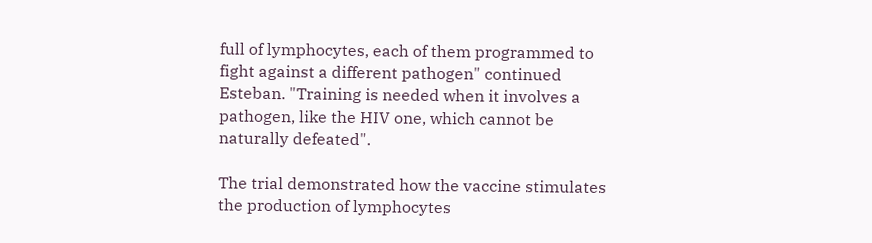full of lymphocytes, each of them programmed to fight against a different pathogen" continued Esteban. "Training is needed when it involves a pathogen, like the HIV one, which cannot be naturally defeated".

The trial demonstrated how the vaccine stimulates the production of lymphocytes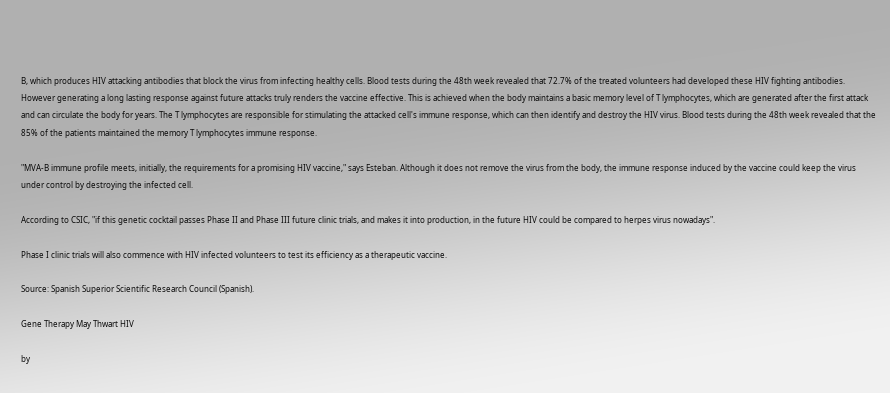B, which produces HIV attacking antibodies that block the virus from infecting healthy cells. Blood tests during the 48th week revealed that 72.7% of the treated volunteers had developed these HIV fighting antibodies. However generating a long lasting response against future attacks truly renders the vaccine effective. This is achieved when the body maintains a basic memory level of T lymphocytes, which are generated after the first attack and can circulate the body for years. The T lymphocytes are responsible for stimulating the attacked cell's immune response, which can then identify and destroy the HIV virus. Blood tests during the 48th week revealed that the 85% of the patients maintained the memory T lymphocytes immune response.

"MVA-B immune profile meets, initially, the requirements for a promising HIV vaccine," says Esteban. Although it does not remove the virus from the body, the immune response induced by the vaccine could keep the virus under control by destroying the infected cell.

According to CSIC, "if this genetic cocktail passes Phase II and Phase III future clinic trials, and makes it into production, in the future HIV could be compared to herpes virus nowadays".

Phase I clinic trials will also commence with HIV infected volunteers to test its efficiency as a therapeutic vaccine.

Source: Spanish Superior Scientific Research Council (Spanish).

Gene Therapy May Thwart HIV

by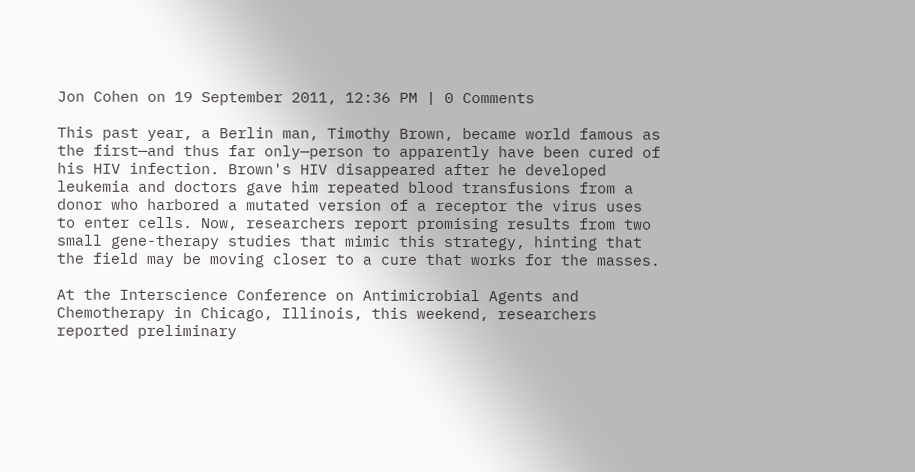Jon Cohen on 19 September 2011, 12:36 PM | 0 Comments

This past year, a Berlin man, Timothy Brown, became world famous as the first—and thus far only—person to apparently have been cured of his HIV infection. Brown's HIV disappeared after he developed leukemia and doctors gave him repeated blood transfusions from a donor who harbored a mutated version of a receptor the virus uses to enter cells. Now, researchers report promising results from two small gene-therapy studies that mimic this strategy, hinting that the field may be moving closer to a cure that works for the masses.

At the Interscience Conference on Antimicrobial Agents and Chemotherapy in Chicago, Illinois, this weekend, researchers reported preliminary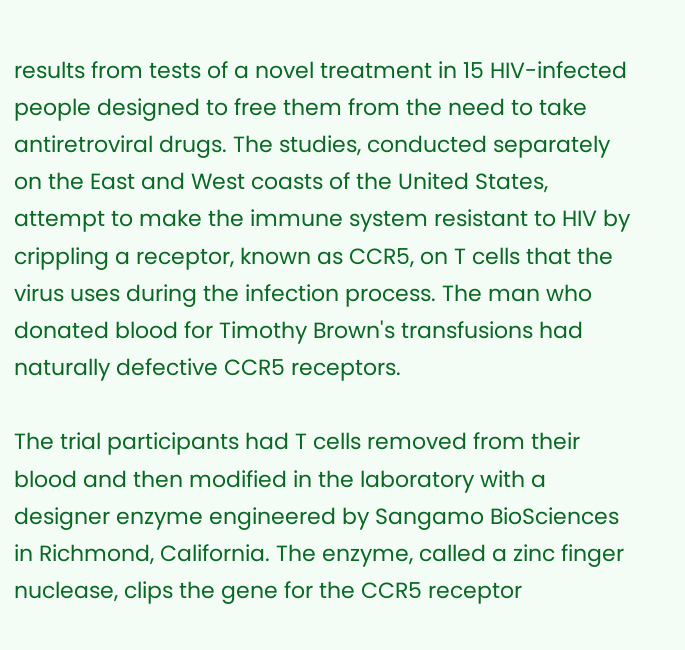results from tests of a novel treatment in 15 HIV-infected people designed to free them from the need to take antiretroviral drugs. The studies, conducted separately on the East and West coasts of the United States, attempt to make the immune system resistant to HIV by crippling a receptor, known as CCR5, on T cells that the virus uses during the infection process. The man who donated blood for Timothy Brown's transfusions had naturally defective CCR5 receptors.

The trial participants had T cells removed from their blood and then modified in the laboratory with a designer enzyme engineered by Sangamo BioSciences in Richmond, California. The enzyme, called a zinc finger nuclease, clips the gene for the CCR5 receptor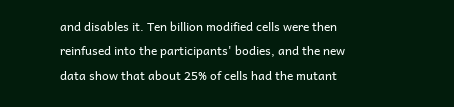and disables it. Ten billion modified cells were then reinfused into the participants' bodies, and the new data show that about 25% of cells had the mutant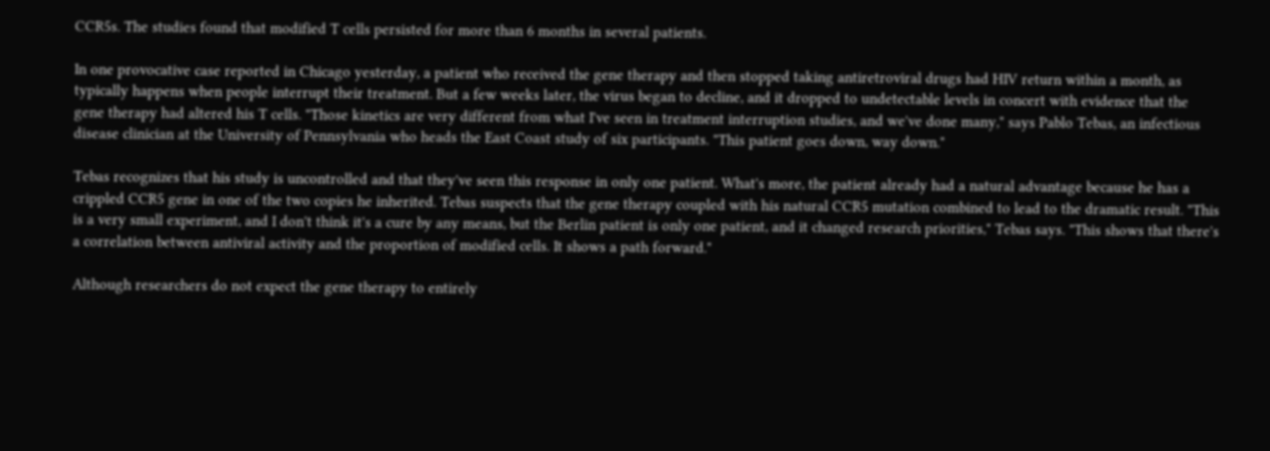CCR5s. The studies found that modified T cells persisted for more than 6 months in several patients.

In one provocative case reported in Chicago yesterday, a patient who received the gene therapy and then stopped taking antiretroviral drugs had HIV return within a month, as typically happens when people interrupt their treatment. But a few weeks later, the virus began to decline, and it dropped to undetectable levels in concert with evidence that the gene therapy had altered his T cells. "Those kinetics are very different from what I've seen in treatment interruption studies, and we've done many," says Pablo Tebas, an infectious disease clinician at the University of Pennsylvania who heads the East Coast study of six participants. "This patient goes down, way down."

Tebas recognizes that his study is uncontrolled and that they've seen this response in only one patient. What's more, the patient already had a natural advantage because he has a crippled CCR5 gene in one of the two copies he inherited. Tebas suspects that the gene therapy coupled with his natural CCR5 mutation combined to lead to the dramatic result. "This is a very small experiment, and I don't think it's a cure by any means, but the Berlin patient is only one patient, and it changed research priorities," Tebas says. "This shows that there's a correlation between antiviral activity and the proportion of modified cells. It shows a path forward."

Although researchers do not expect the gene therapy to entirely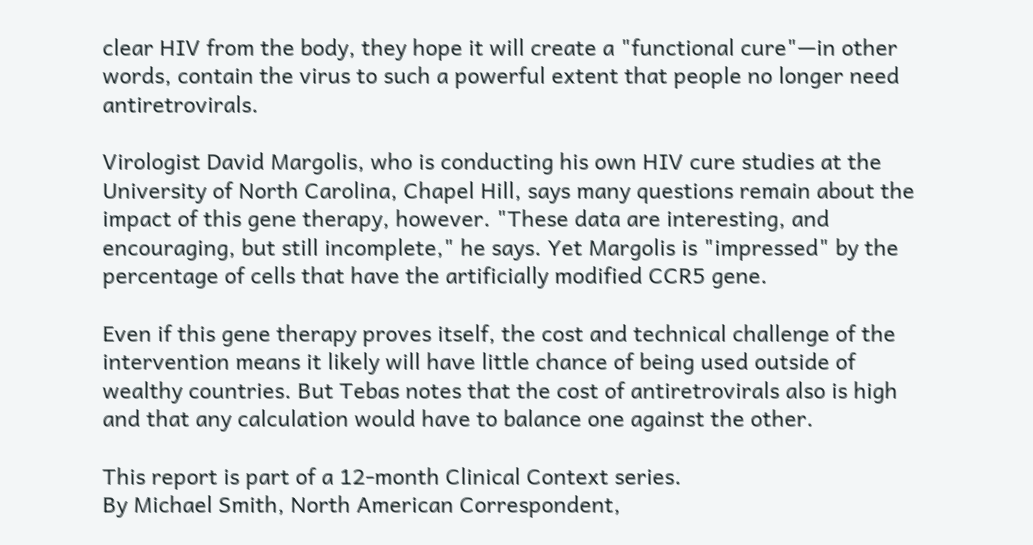clear HIV from the body, they hope it will create a "functional cure"—in other words, contain the virus to such a powerful extent that people no longer need antiretrovirals.

Virologist David Margolis, who is conducting his own HIV cure studies at the University of North Carolina, Chapel Hill, says many questions remain about the impact of this gene therapy, however. "These data are interesting, and encouraging, but still incomplete," he says. Yet Margolis is "impressed" by the percentage of cells that have the artificially modified CCR5 gene.

Even if this gene therapy proves itself, the cost and technical challenge of the intervention means it likely will have little chance of being used outside of wealthy countries. But Tebas notes that the cost of antiretrovirals also is high and that any calculation would have to balance one against the other.

This report is part of a 12-month Clinical Context series.
By Michael Smith, North American Correspondent,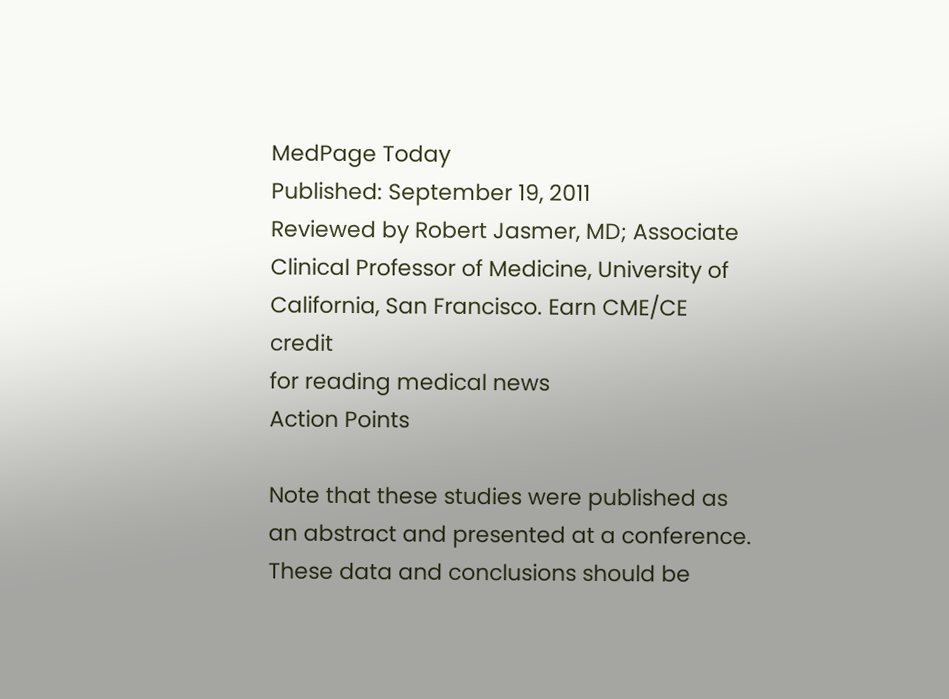MedPage Today
Published: September 19, 2011
Reviewed by Robert Jasmer, MD; Associate Clinical Professor of Medicine, University of California, San Francisco. Earn CME/CE credit
for reading medical news
Action Points

Note that these studies were published as an abstract and presented at a conference. These data and conclusions should be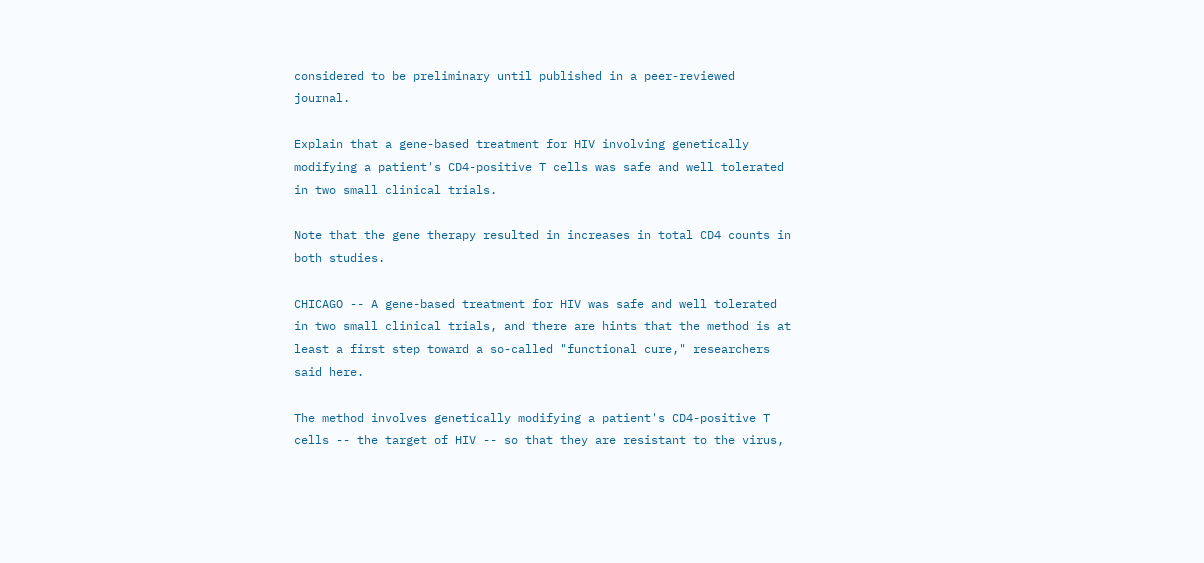considered to be preliminary until published in a peer-reviewed journal.

Explain that a gene-based treatment for HIV involving genetically modifying a patient's CD4-positive T cells was safe and well tolerated in two small clinical trials.

Note that the gene therapy resulted in increases in total CD4 counts in both studies.

CHICAGO -- A gene-based treatment for HIV was safe and well tolerated in two small clinical trials, and there are hints that the method is at least a first step toward a so-called "functional cure," researchers said here.

The method involves genetically modifying a patient's CD4-positive T cells -- the target of HIV -- so that they are resistant to the virus,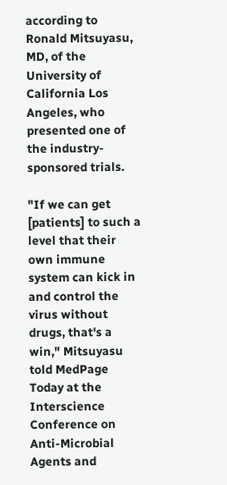according to Ronald Mitsuyasu, MD, of the University of California Los Angeles, who presented one of the industry-sponsored trials.

"If we can get [patients] to such a level that their own immune system can kick in and control the virus without drugs, that's a win," Mitsuyasu told MedPage Today at the Interscience Conference on Anti-Microbial Agents and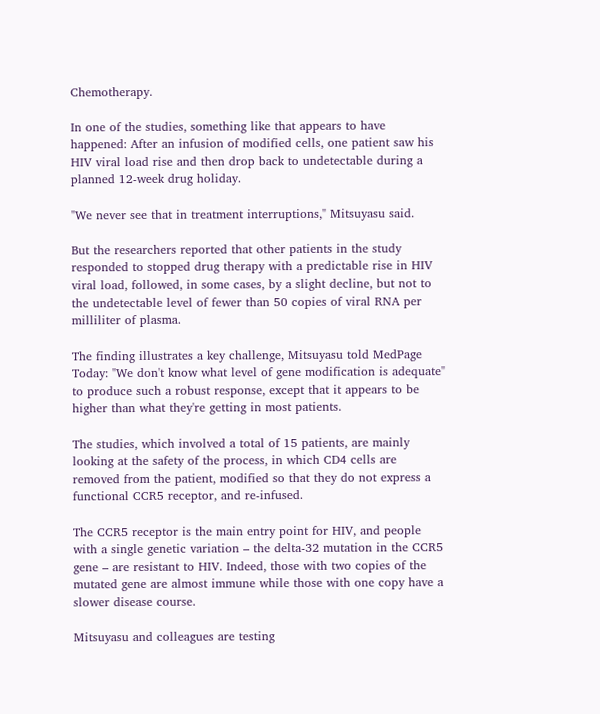Chemotherapy.

In one of the studies, something like that appears to have happened: After an infusion of modified cells, one patient saw his HIV viral load rise and then drop back to undetectable during a planned 12-week drug holiday.

"We never see that in treatment interruptions," Mitsuyasu said.

But the researchers reported that other patients in the study responded to stopped drug therapy with a predictable rise in HIV viral load, followed, in some cases, by a slight decline, but not to the undetectable level of fewer than 50 copies of viral RNA per milliliter of plasma.

The finding illustrates a key challenge, Mitsuyasu told MedPage Today: "We don't know what level of gene modification is adequate" to produce such a robust response, except that it appears to be higher than what they're getting in most patients.

The studies, which involved a total of 15 patients, are mainly looking at the safety of the process, in which CD4 cells are removed from the patient, modified so that they do not express a functional CCR5 receptor, and re-infused.

The CCR5 receptor is the main entry point for HIV, and people with a single genetic variation – the delta-32 mutation in the CCR5 gene – are resistant to HIV. Indeed, those with two copies of the mutated gene are almost immune while those with one copy have a slower disease course.

Mitsuyasu and colleagues are testing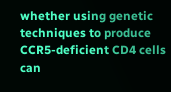whether using genetic techniques to produce CCR5-deficient CD4 cells can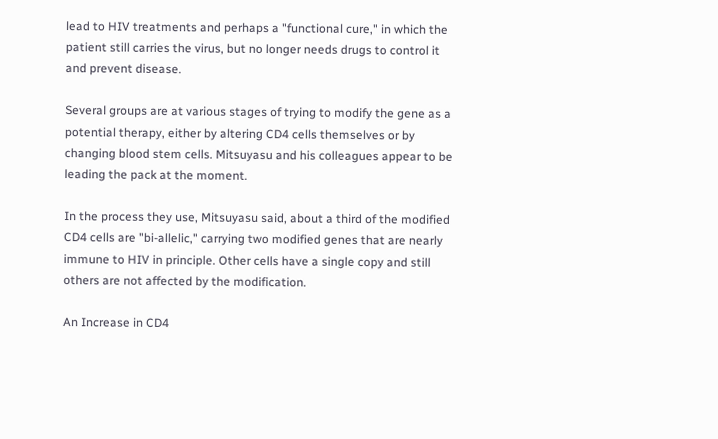lead to HIV treatments and perhaps a "functional cure," in which the patient still carries the virus, but no longer needs drugs to control it and prevent disease.

Several groups are at various stages of trying to modify the gene as a potential therapy, either by altering CD4 cells themselves or by changing blood stem cells. Mitsuyasu and his colleagues appear to be leading the pack at the moment.

In the process they use, Mitsuyasu said, about a third of the modified CD4 cells are "bi-allelic," carrying two modified genes that are nearly immune to HIV in principle. Other cells have a single copy and still others are not affected by the modification.

An Increase in CD4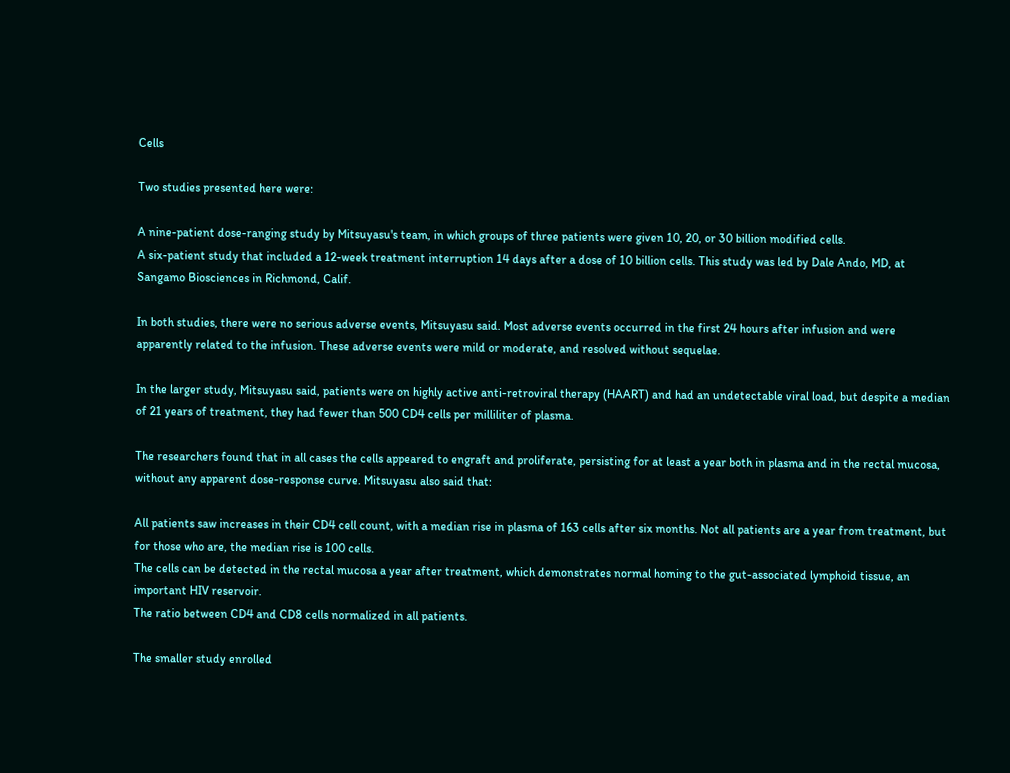Cells

Two studies presented here were:

A nine-patient dose-ranging study by Mitsuyasu's team, in which groups of three patients were given 10, 20, or 30 billion modified cells.
A six-patient study that included a 12-week treatment interruption 14 days after a dose of 10 billion cells. This study was led by Dale Ando, MD, at Sangamo Biosciences in Richmond, Calif.

In both studies, there were no serious adverse events, Mitsuyasu said. Most adverse events occurred in the first 24 hours after infusion and were apparently related to the infusion. These adverse events were mild or moderate, and resolved without sequelae.

In the larger study, Mitsuyasu said, patients were on highly active anti-retroviral therapy (HAART) and had an undetectable viral load, but despite a median of 21 years of treatment, they had fewer than 500 CD4 cells per milliliter of plasma.

The researchers found that in all cases the cells appeared to engraft and proliferate, persisting for at least a year both in plasma and in the rectal mucosa, without any apparent dose-response curve. Mitsuyasu also said that:

All patients saw increases in their CD4 cell count, with a median rise in plasma of 163 cells after six months. Not all patients are a year from treatment, but for those who are, the median rise is 100 cells.
The cells can be detected in the rectal mucosa a year after treatment, which demonstrates normal homing to the gut-associated lymphoid tissue, an important HIV reservoir.
The ratio between CD4 and CD8 cells normalized in all patients.

The smaller study enrolled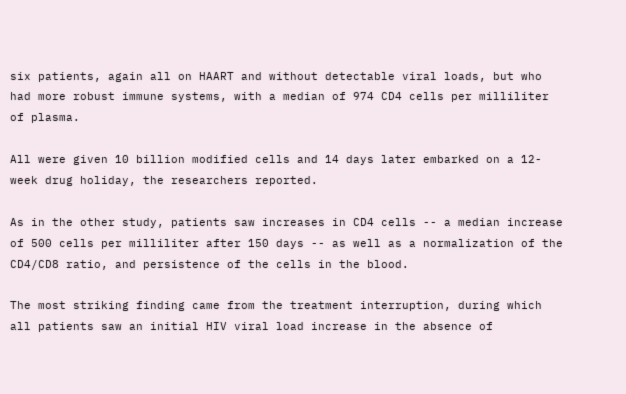six patients, again all on HAART and without detectable viral loads, but who had more robust immune systems, with a median of 974 CD4 cells per milliliter of plasma.

All were given 10 billion modified cells and 14 days later embarked on a 12-week drug holiday, the researchers reported.

As in the other study, patients saw increases in CD4 cells -- a median increase of 500 cells per milliliter after 150 days -- as well as a normalization of the CD4/CD8 ratio, and persistence of the cells in the blood.

The most striking finding came from the treatment interruption, during which all patients saw an initial HIV viral load increase in the absence of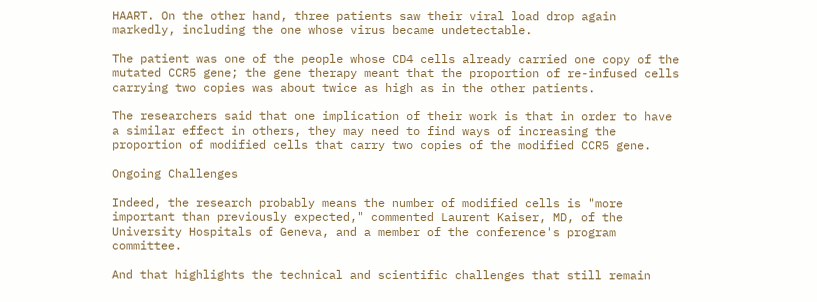HAART. On the other hand, three patients saw their viral load drop again markedly, including the one whose virus became undetectable.

The patient was one of the people whose CD4 cells already carried one copy of the mutated CCR5 gene; the gene therapy meant that the proportion of re-infused cells carrying two copies was about twice as high as in the other patients.

The researchers said that one implication of their work is that in order to have a similar effect in others, they may need to find ways of increasing the proportion of modified cells that carry two copies of the modified CCR5 gene.

Ongoing Challenges

Indeed, the research probably means the number of modified cells is "more important than previously expected," commented Laurent Kaiser, MD, of the University Hospitals of Geneva, and a member of the conference's program committee.

And that highlights the technical and scientific challenges that still remain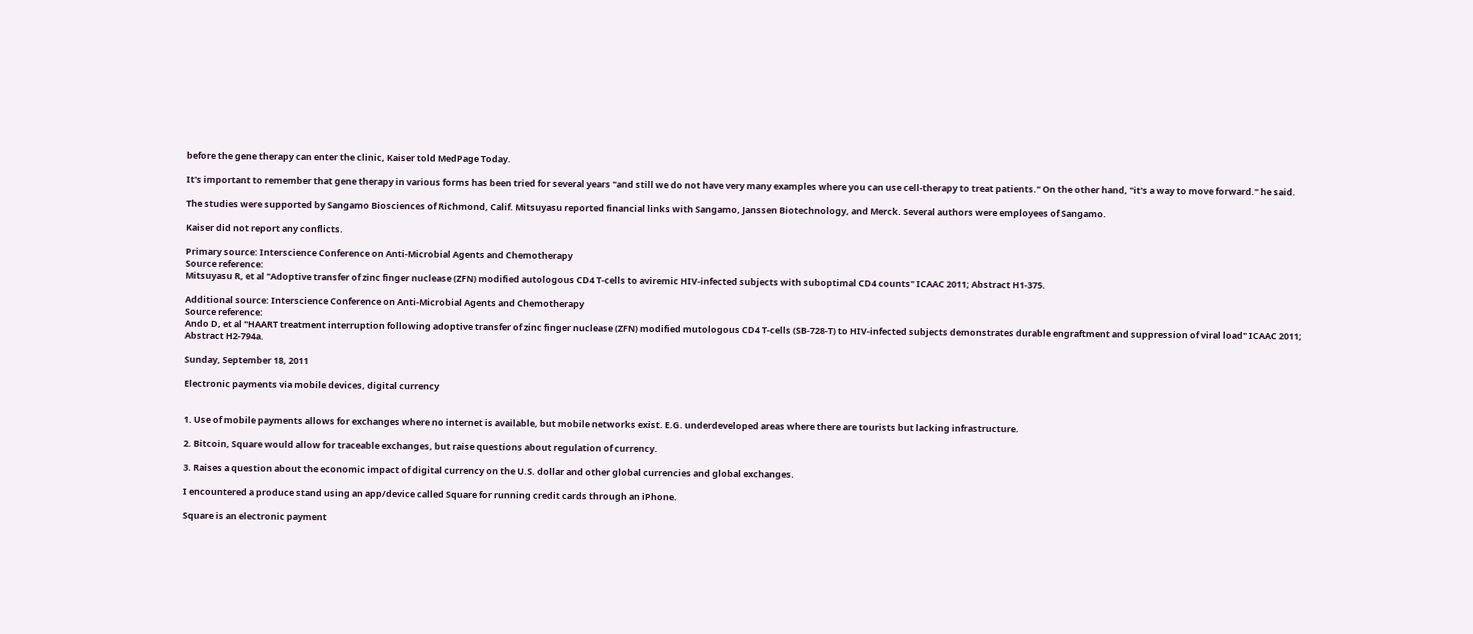before the gene therapy can enter the clinic, Kaiser told MedPage Today.

It's important to remember that gene therapy in various forms has been tried for several years "and still we do not have very many examples where you can use cell-therapy to treat patients." On the other hand, "it's a way to move forward." he said.

The studies were supported by Sangamo Biosciences of Richmond, Calif. Mitsuyasu reported financial links with Sangamo, Janssen Biotechnology, and Merck. Several authors were employees of Sangamo.

Kaiser did not report any conflicts.

Primary source: Interscience Conference on Anti-Microbial Agents and Chemotherapy
Source reference:
Mitsuyasu R, et al "Adoptive transfer of zinc finger nuclease (ZFN) modified autologous CD4 T-cells to aviremic HIV-infected subjects with suboptimal CD4 counts" ICAAC 2011; Abstract H1-375.

Additional source: Interscience Conference on Anti-Microbial Agents and Chemotherapy
Source reference:
Ando D, et al "HAART treatment interruption following adoptive transfer of zinc finger nuclease (ZFN) modified mutologous CD4 T-cells (SB-728-T) to HIV-infected subjects demonstrates durable engraftment and suppression of viral load" ICAAC 2011; Abstract H2-794a.

Sunday, September 18, 2011

Electronic payments via mobile devices, digital currency


1. Use of mobile payments allows for exchanges where no internet is available, but mobile networks exist. E.G. underdeveloped areas where there are tourists but lacking infrastructure.

2. Bitcoin, Square would allow for traceable exchanges, but raise questions about regulation of currency.

3. Raises a question about the economic impact of digital currency on the U.S. dollar and other global currencies and global exchanges.

I encountered a produce stand using an app/device called Square for running credit cards through an iPhone.

Square is an electronic payment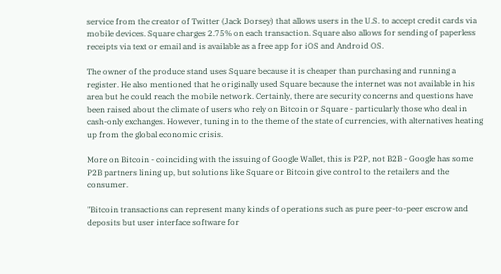service from the creator of Twitter (Jack Dorsey) that allows users in the U.S. to accept credit cards via mobile devices. Square charges 2.75% on each transaction. Square also allows for sending of paperless receipts via text or email and is available as a free app for iOS and Android OS.

The owner of the produce stand uses Square because it is cheaper than purchasing and running a register. He also mentioned that he originally used Square because the internet was not available in his area but he could reach the mobile network. Certainly, there are security concerns and questions have been raised about the climate of users who rely on Bitcoin or Square - particularly those who deal in cash-only exchanges. However, tuning in to the theme of the state of currencies, with alternatives heating up from the global economic crisis.

More on Bitcoin - coinciding with the issuing of Google Wallet, this is P2P, not B2B - Google has some P2B partners lining up, but solutions like Square or Bitcoin give control to the retailers and the consumer.

"Bitcoin transactions can represent many kinds of operations such as pure peer-to-peer escrow and deposits but user interface software for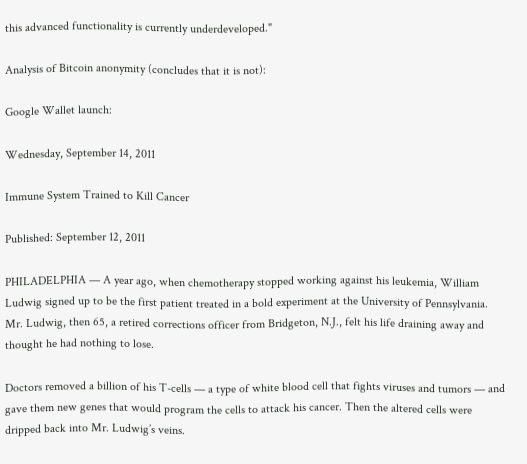this advanced functionality is currently underdeveloped."

Analysis of Bitcoin anonymity (concludes that it is not):

Google Wallet launch:

Wednesday, September 14, 2011

Immune System Trained to Kill Cancer

Published: September 12, 2011

PHILADELPHIA — A year ago, when chemotherapy stopped working against his leukemia, William Ludwig signed up to be the first patient treated in a bold experiment at the University of Pennsylvania. Mr. Ludwig, then 65, a retired corrections officer from Bridgeton, N.J., felt his life draining away and thought he had nothing to lose.

Doctors removed a billion of his T-cells — a type of white blood cell that fights viruses and tumors — and gave them new genes that would program the cells to attack his cancer. Then the altered cells were dripped back into Mr. Ludwig’s veins.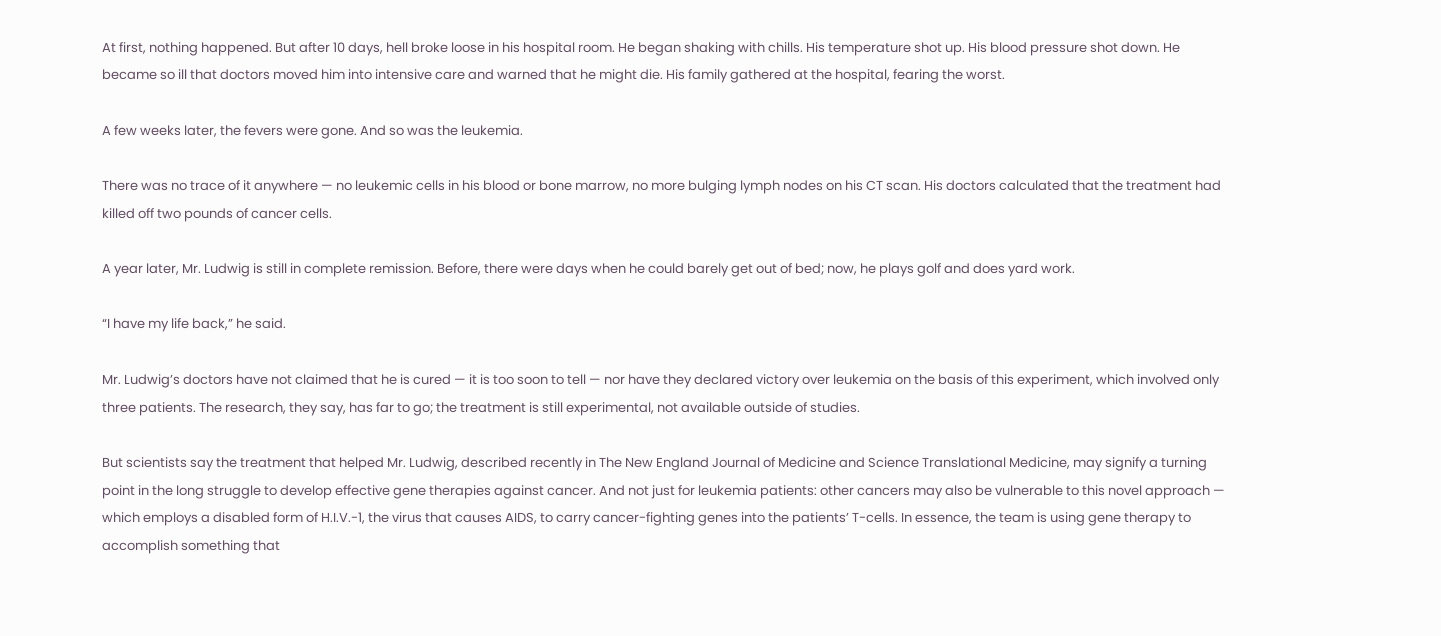At first, nothing happened. But after 10 days, hell broke loose in his hospital room. He began shaking with chills. His temperature shot up. His blood pressure shot down. He became so ill that doctors moved him into intensive care and warned that he might die. His family gathered at the hospital, fearing the worst.

A few weeks later, the fevers were gone. And so was the leukemia.

There was no trace of it anywhere — no leukemic cells in his blood or bone marrow, no more bulging lymph nodes on his CT scan. His doctors calculated that the treatment had killed off two pounds of cancer cells.

A year later, Mr. Ludwig is still in complete remission. Before, there were days when he could barely get out of bed; now, he plays golf and does yard work.

“I have my life back,” he said.

Mr. Ludwig’s doctors have not claimed that he is cured — it is too soon to tell — nor have they declared victory over leukemia on the basis of this experiment, which involved only three patients. The research, they say, has far to go; the treatment is still experimental, not available outside of studies.

But scientists say the treatment that helped Mr. Ludwig, described recently in The New England Journal of Medicine and Science Translational Medicine, may signify a turning point in the long struggle to develop effective gene therapies against cancer. And not just for leukemia patients: other cancers may also be vulnerable to this novel approach — which employs a disabled form of H.I.V.-1, the virus that causes AIDS, to carry cancer-fighting genes into the patients’ T-cells. In essence, the team is using gene therapy to accomplish something that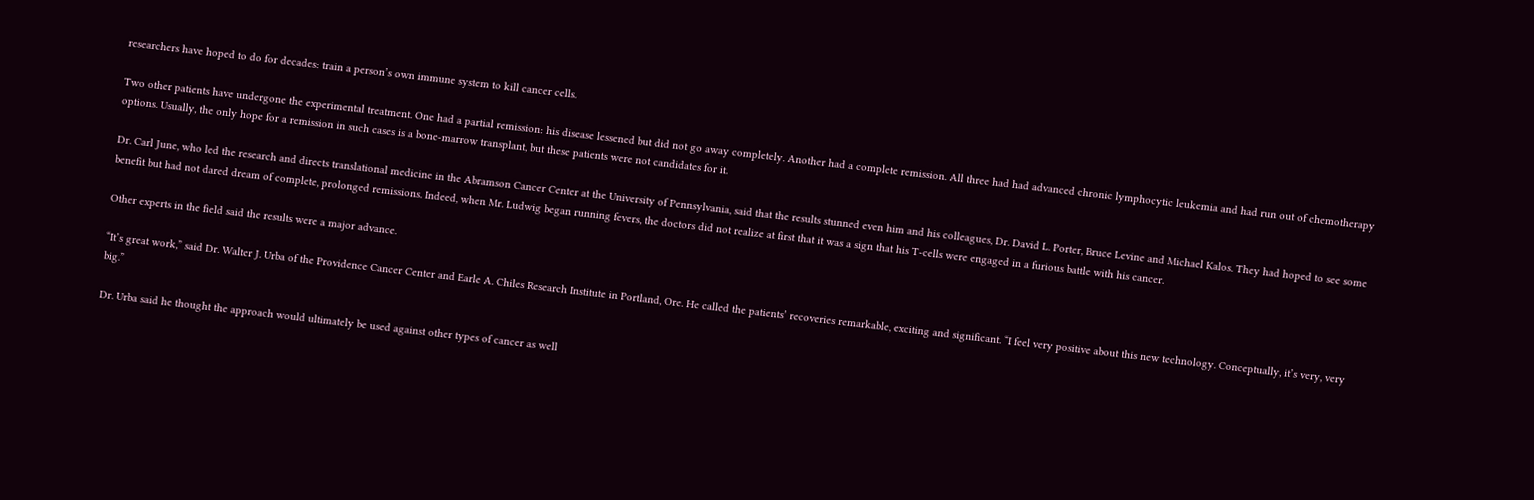researchers have hoped to do for decades: train a person’s own immune system to kill cancer cells.

Two other patients have undergone the experimental treatment. One had a partial remission: his disease lessened but did not go away completely. Another had a complete remission. All three had had advanced chronic lymphocytic leukemia and had run out of chemotherapy options. Usually, the only hope for a remission in such cases is a bone-marrow transplant, but these patients were not candidates for it.

Dr. Carl June, who led the research and directs translational medicine in the Abramson Cancer Center at the University of Pennsylvania, said that the results stunned even him and his colleagues, Dr. David L. Porter, Bruce Levine and Michael Kalos. They had hoped to see some benefit but had not dared dream of complete, prolonged remissions. Indeed, when Mr. Ludwig began running fevers, the doctors did not realize at first that it was a sign that his T-cells were engaged in a furious battle with his cancer.

Other experts in the field said the results were a major advance.

“It’s great work,” said Dr. Walter J. Urba of the Providence Cancer Center and Earle A. Chiles Research Institute in Portland, Ore. He called the patients’ recoveries remarkable, exciting and significant. “I feel very positive about this new technology. Conceptually, it’s very, very big.”

Dr. Urba said he thought the approach would ultimately be used against other types of cancer as well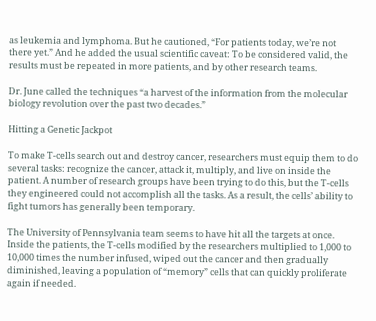as leukemia and lymphoma. But he cautioned, “For patients today, we’re not there yet.” And he added the usual scientific caveat: To be considered valid, the results must be repeated in more patients, and by other research teams.

Dr. June called the techniques “a harvest of the information from the molecular biology revolution over the past two decades.”

Hitting a Genetic Jackpot

To make T-cells search out and destroy cancer, researchers must equip them to do several tasks: recognize the cancer, attack it, multiply, and live on inside the patient. A number of research groups have been trying to do this, but the T-cells they engineered could not accomplish all the tasks. As a result, the cells’ ability to fight tumors has generally been temporary.

The University of Pennsylvania team seems to have hit all the targets at once. Inside the patients, the T-cells modified by the researchers multiplied to 1,000 to 10,000 times the number infused, wiped out the cancer and then gradually diminished, leaving a population of “memory” cells that can quickly proliferate again if needed.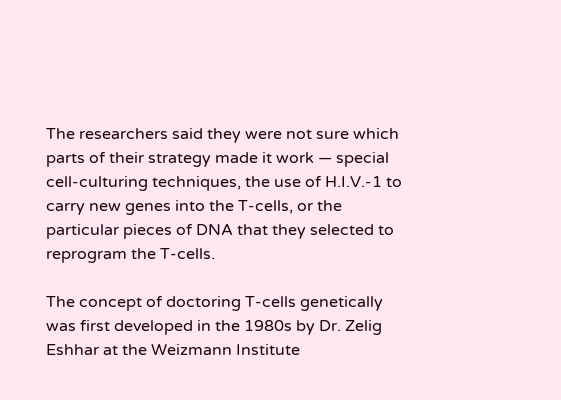The researchers said they were not sure which parts of their strategy made it work — special cell-culturing techniques, the use of H.I.V.-1 to carry new genes into the T-cells, or the particular pieces of DNA that they selected to reprogram the T-cells.

The concept of doctoring T-cells genetically was first developed in the 1980s by Dr. Zelig Eshhar at the Weizmann Institute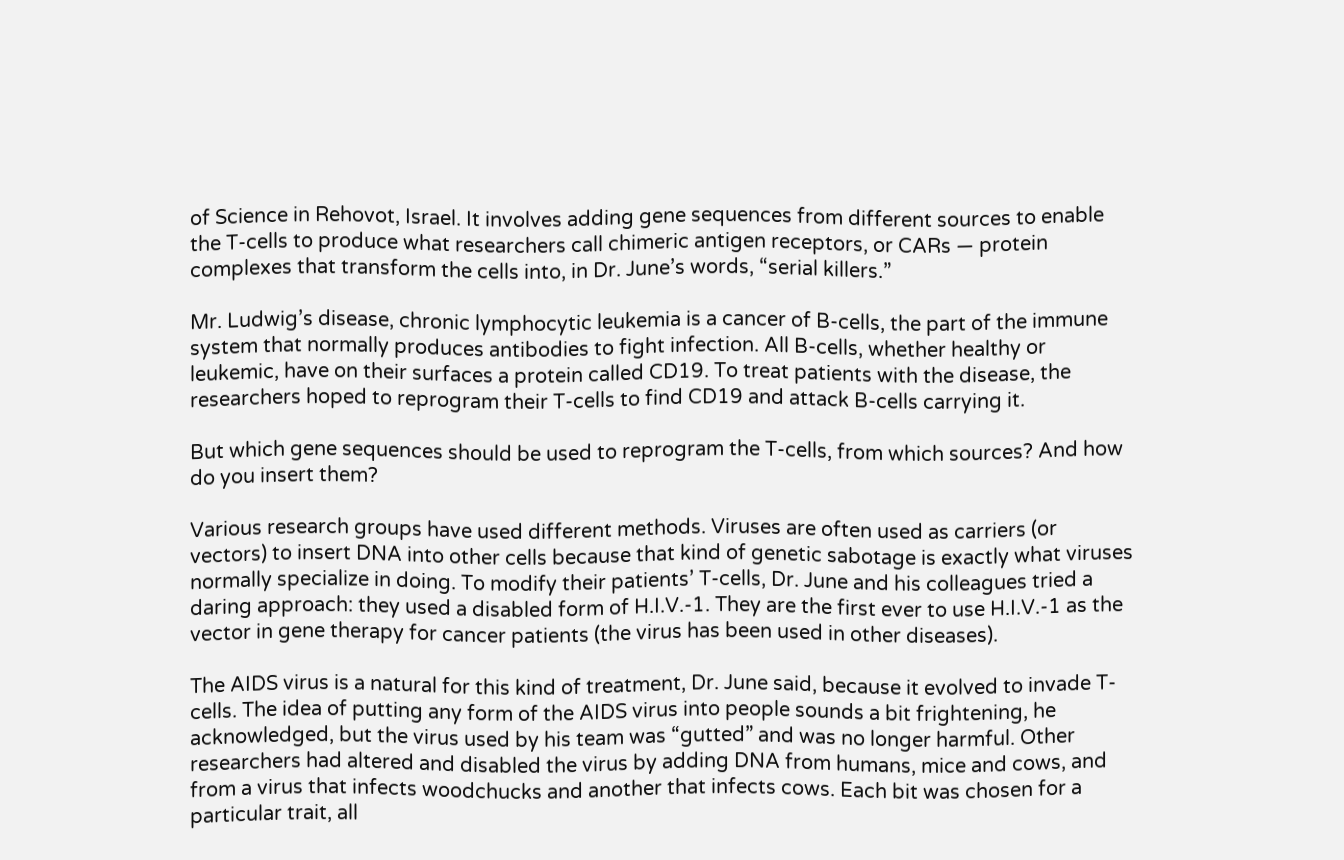of Science in Rehovot, Israel. It involves adding gene sequences from different sources to enable the T-cells to produce what researchers call chimeric antigen receptors, or CARs — protein complexes that transform the cells into, in Dr. June’s words, “serial killers.”

Mr. Ludwig’s disease, chronic lymphocytic leukemia is a cancer of B-cells, the part of the immune system that normally produces antibodies to fight infection. All B-cells, whether healthy or leukemic, have on their surfaces a protein called CD19. To treat patients with the disease, the researchers hoped to reprogram their T-cells to find CD19 and attack B-cells carrying it.

But which gene sequences should be used to reprogram the T-cells, from which sources? And how do you insert them?

Various research groups have used different methods. Viruses are often used as carriers (or vectors) to insert DNA into other cells because that kind of genetic sabotage is exactly what viruses normally specialize in doing. To modify their patients’ T-cells, Dr. June and his colleagues tried a daring approach: they used a disabled form of H.I.V.-1. They are the first ever to use H.I.V.-1 as the vector in gene therapy for cancer patients (the virus has been used in other diseases).

The AIDS virus is a natural for this kind of treatment, Dr. June said, because it evolved to invade T-cells. The idea of putting any form of the AIDS virus into people sounds a bit frightening, he acknowledged, but the virus used by his team was “gutted” and was no longer harmful. Other researchers had altered and disabled the virus by adding DNA from humans, mice and cows, and from a virus that infects woodchucks and another that infects cows. Each bit was chosen for a particular trait, all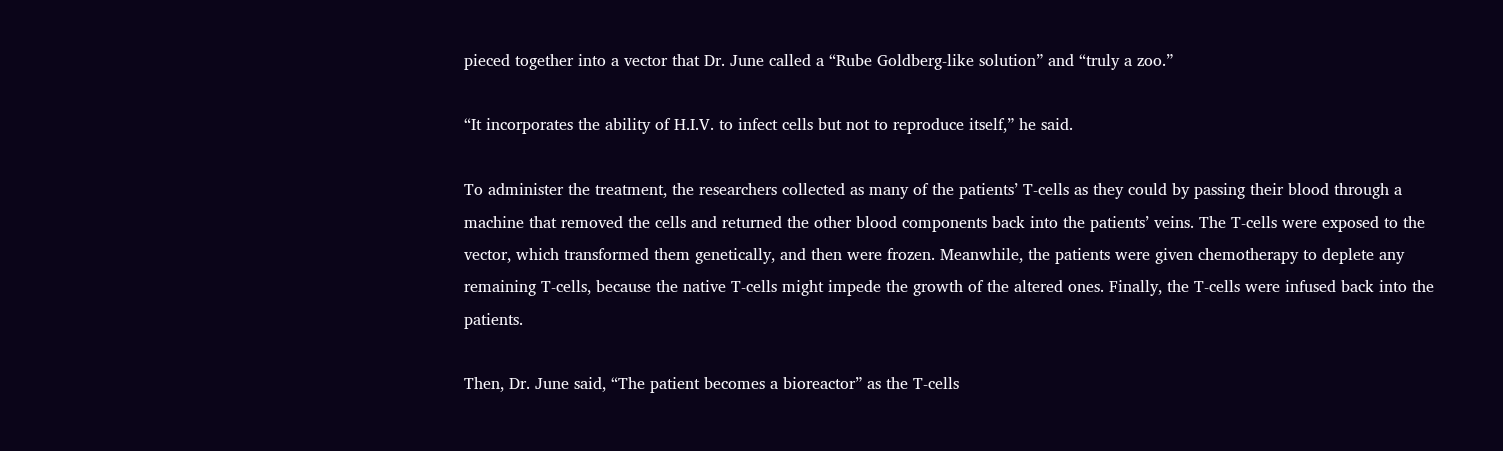pieced together into a vector that Dr. June called a “Rube Goldberg-like solution” and “truly a zoo.”

“It incorporates the ability of H.I.V. to infect cells but not to reproduce itself,” he said.

To administer the treatment, the researchers collected as many of the patients’ T-cells as they could by passing their blood through a machine that removed the cells and returned the other blood components back into the patients’ veins. The T-cells were exposed to the vector, which transformed them genetically, and then were frozen. Meanwhile, the patients were given chemotherapy to deplete any remaining T-cells, because the native T-cells might impede the growth of the altered ones. Finally, the T-cells were infused back into the patients.

Then, Dr. June said, “The patient becomes a bioreactor” as the T-cells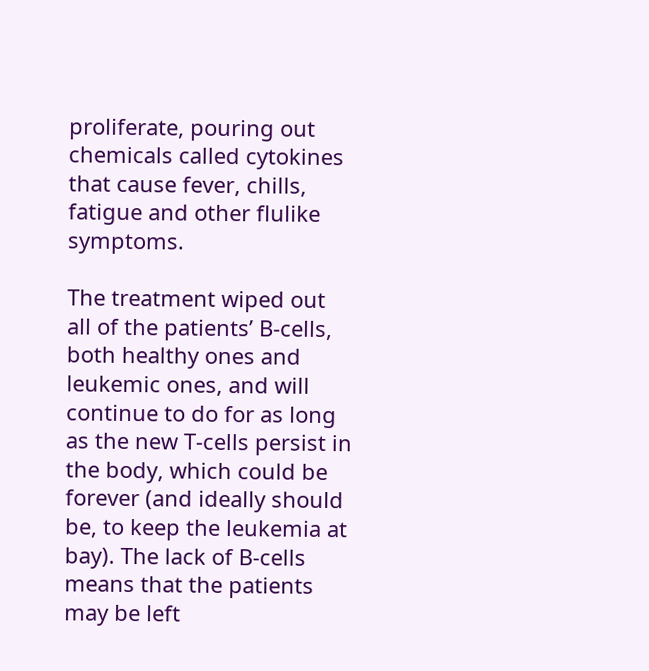proliferate, pouring out chemicals called cytokines that cause fever, chills, fatigue and other flulike symptoms.

The treatment wiped out all of the patients’ B-cells, both healthy ones and leukemic ones, and will continue to do for as long as the new T-cells persist in the body, which could be forever (and ideally should be, to keep the leukemia at bay). The lack of B-cells means that the patients may be left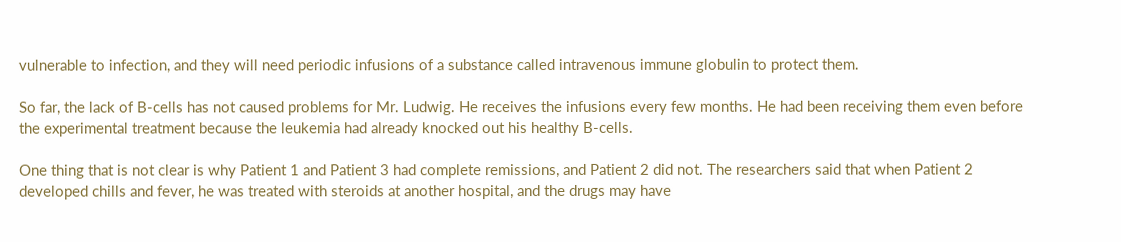vulnerable to infection, and they will need periodic infusions of a substance called intravenous immune globulin to protect them.

So far, the lack of B-cells has not caused problems for Mr. Ludwig. He receives the infusions every few months. He had been receiving them even before the experimental treatment because the leukemia had already knocked out his healthy B-cells.

One thing that is not clear is why Patient 1 and Patient 3 had complete remissions, and Patient 2 did not. The researchers said that when Patient 2 developed chills and fever, he was treated with steroids at another hospital, and the drugs may have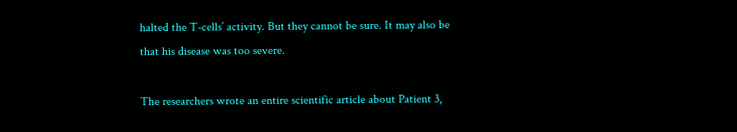halted the T-cells’ activity. But they cannot be sure. It may also be that his disease was too severe.

The researchers wrote an entire scientific article about Patient 3,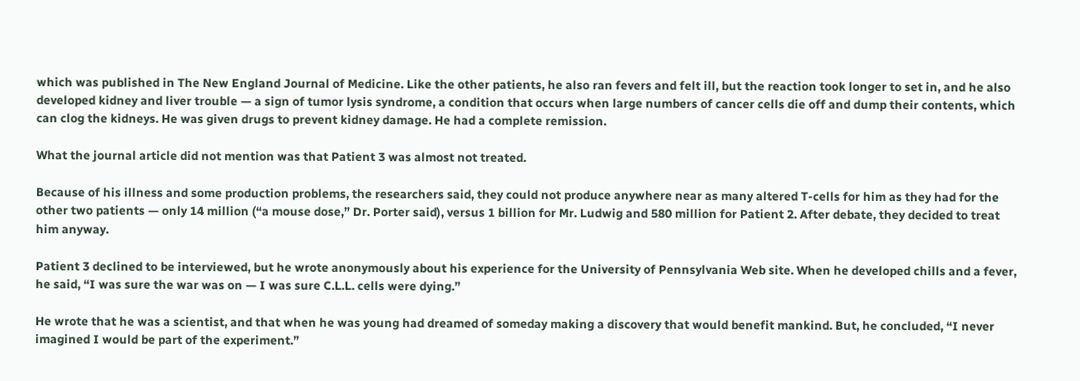which was published in The New England Journal of Medicine. Like the other patients, he also ran fevers and felt ill, but the reaction took longer to set in, and he also developed kidney and liver trouble — a sign of tumor lysis syndrome, a condition that occurs when large numbers of cancer cells die off and dump their contents, which can clog the kidneys. He was given drugs to prevent kidney damage. He had a complete remission.

What the journal article did not mention was that Patient 3 was almost not treated.

Because of his illness and some production problems, the researchers said, they could not produce anywhere near as many altered T-cells for him as they had for the other two patients — only 14 million (“a mouse dose,” Dr. Porter said), versus 1 billion for Mr. Ludwig and 580 million for Patient 2. After debate, they decided to treat him anyway.

Patient 3 declined to be interviewed, but he wrote anonymously about his experience for the University of Pennsylvania Web site. When he developed chills and a fever, he said, “I was sure the war was on — I was sure C.L.L. cells were dying.”

He wrote that he was a scientist, and that when he was young had dreamed of someday making a discovery that would benefit mankind. But, he concluded, “I never imagined I would be part of the experiment.”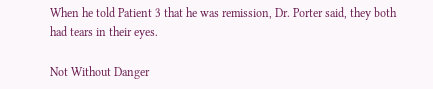When he told Patient 3 that he was remission, Dr. Porter said, they both had tears in their eyes.

Not Without Danger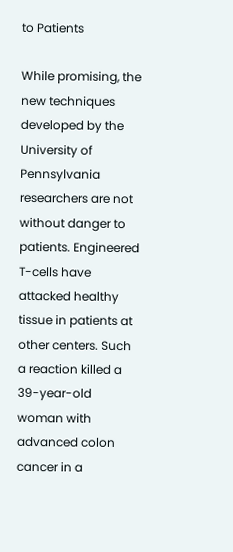to Patients

While promising, the new techniques developed by the University of Pennsylvania researchers are not without danger to patients. Engineered T-cells have attacked healthy tissue in patients at other centers. Such a reaction killed a 39-year-old woman with advanced colon cancer in a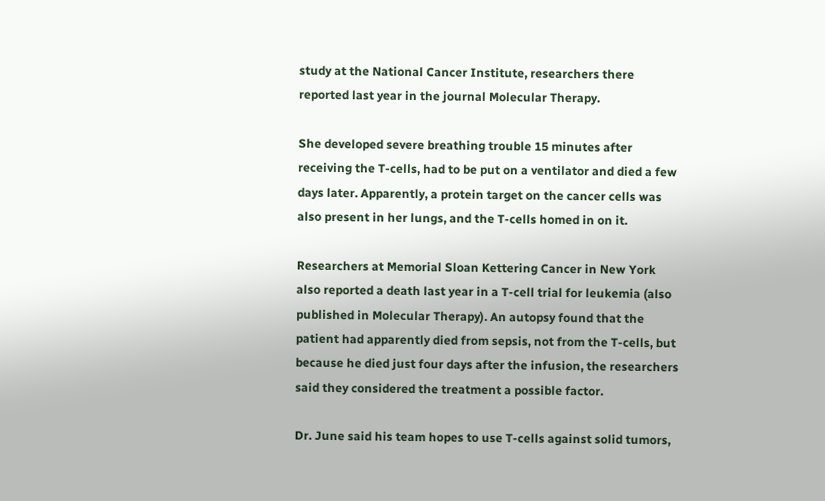study at the National Cancer Institute, researchers there reported last year in the journal Molecular Therapy.

She developed severe breathing trouble 15 minutes after receiving the T-cells, had to be put on a ventilator and died a few days later. Apparently, a protein target on the cancer cells was also present in her lungs, and the T-cells homed in on it.

Researchers at Memorial Sloan Kettering Cancer in New York also reported a death last year in a T-cell trial for leukemia (also published in Molecular Therapy). An autopsy found that the patient had apparently died from sepsis, not from the T-cells, but because he died just four days after the infusion, the researchers said they considered the treatment a possible factor.

Dr. June said his team hopes to use T-cells against solid tumors,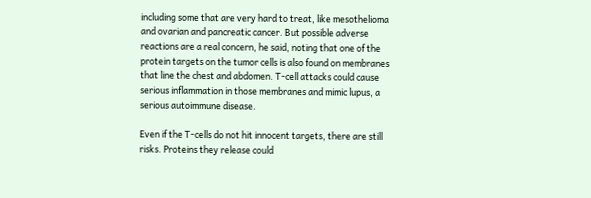including some that are very hard to treat, like mesothelioma and ovarian and pancreatic cancer. But possible adverse reactions are a real concern, he said, noting that one of the protein targets on the tumor cells is also found on membranes that line the chest and abdomen. T-cell attacks could cause serious inflammation in those membranes and mimic lupus, a serious autoimmune disease.

Even if the T-cells do not hit innocent targets, there are still risks. Proteins they release could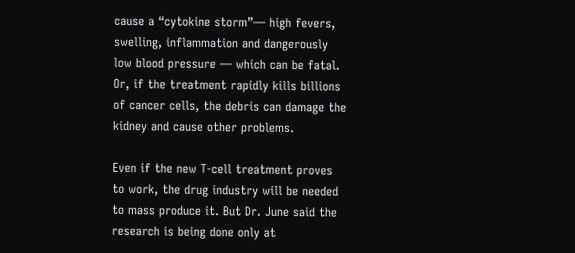cause a “cytokine storm”— high fevers, swelling, inflammation and dangerously low blood pressure — which can be fatal. Or, if the treatment rapidly kills billions of cancer cells, the debris can damage the kidney and cause other problems.

Even if the new T-cell treatment proves to work, the drug industry will be needed to mass produce it. But Dr. June said the research is being done only at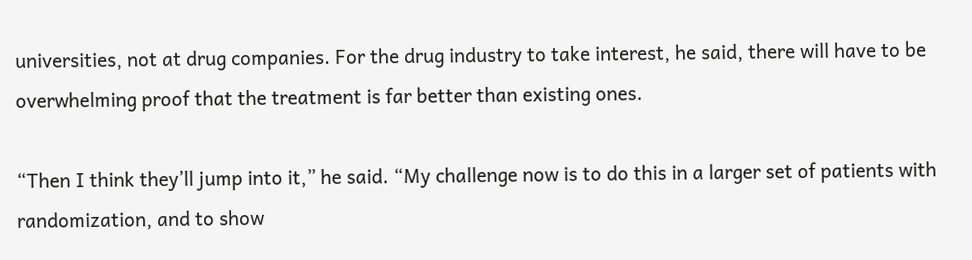universities, not at drug companies. For the drug industry to take interest, he said, there will have to be overwhelming proof that the treatment is far better than existing ones.

“Then I think they’ll jump into it,” he said. “My challenge now is to do this in a larger set of patients with randomization, and to show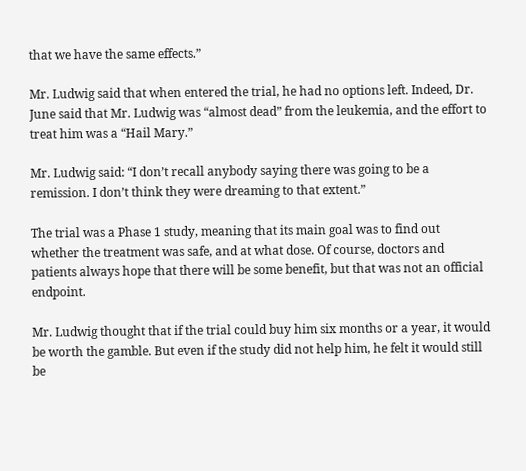that we have the same effects.”

Mr. Ludwig said that when entered the trial, he had no options left. Indeed, Dr. June said that Mr. Ludwig was “almost dead” from the leukemia, and the effort to treat him was a “Hail Mary.”

Mr. Ludwig said: “I don’t recall anybody saying there was going to be a remission. I don’t think they were dreaming to that extent.”

The trial was a Phase 1 study, meaning that its main goal was to find out whether the treatment was safe, and at what dose. Of course, doctors and patients always hope that there will be some benefit, but that was not an official endpoint.

Mr. Ludwig thought that if the trial could buy him six months or a year, it would be worth the gamble. But even if the study did not help him, he felt it would still be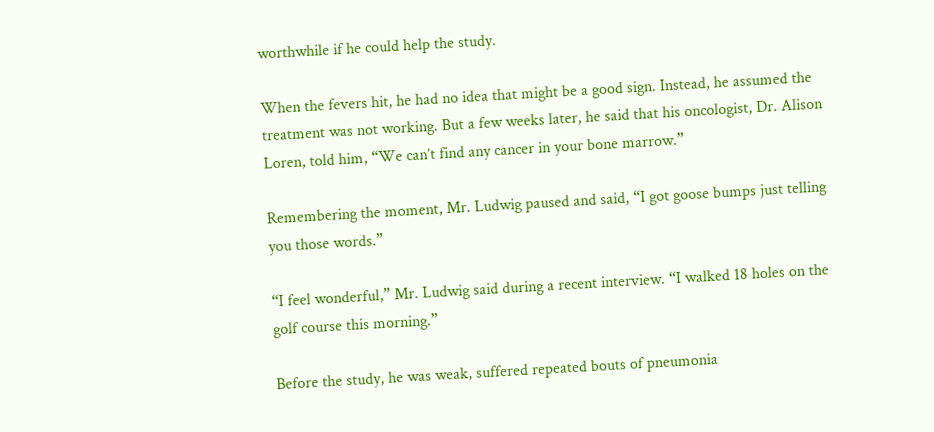worthwhile if he could help the study.

When the fevers hit, he had no idea that might be a good sign. Instead, he assumed the treatment was not working. But a few weeks later, he said that his oncologist, Dr. Alison Loren, told him, “We can’t find any cancer in your bone marrow.”

Remembering the moment, Mr. Ludwig paused and said, “I got goose bumps just telling you those words.”

“I feel wonderful,” Mr. Ludwig said during a recent interview. “I walked 18 holes on the golf course this morning.”

Before the study, he was weak, suffered repeated bouts of pneumonia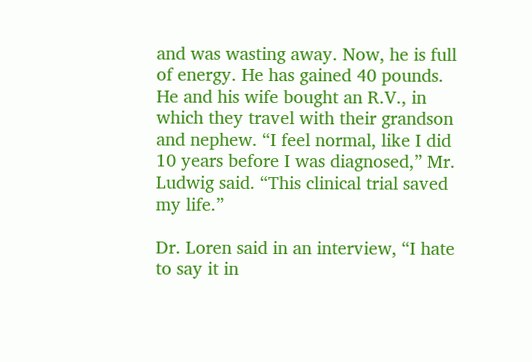and was wasting away. Now, he is full of energy. He has gained 40 pounds. He and his wife bought an R.V., in which they travel with their grandson and nephew. “I feel normal, like I did 10 years before I was diagnosed,” Mr. Ludwig said. “This clinical trial saved my life.”

Dr. Loren said in an interview, “I hate to say it in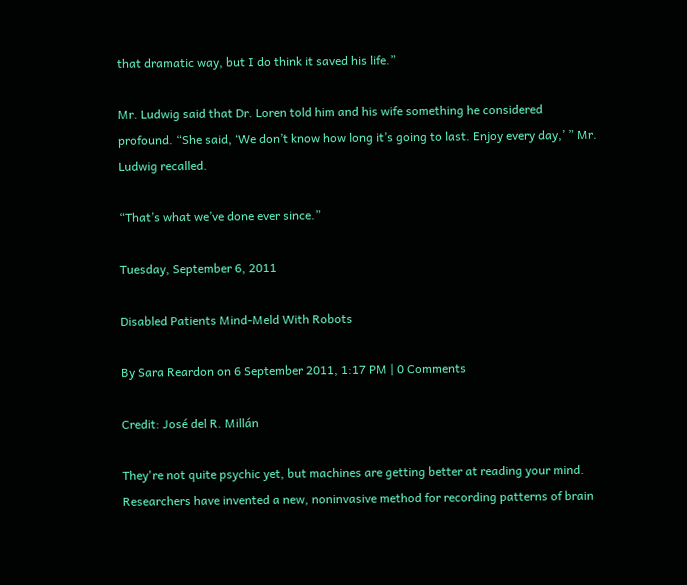that dramatic way, but I do think it saved his life.”

Mr. Ludwig said that Dr. Loren told him and his wife something he considered profound. “She said, ‘We don’t know how long it’s going to last. Enjoy every day,’ ” Mr. Ludwig recalled.

“That’s what we’ve done ever since.”

Tuesday, September 6, 2011

Disabled Patients Mind-Meld With Robots

By Sara Reardon on 6 September 2011, 1:17 PM | 0 Comments

Credit: José del R. Millán

They're not quite psychic yet, but machines are getting better at reading your mind. Researchers have invented a new, noninvasive method for recording patterns of brain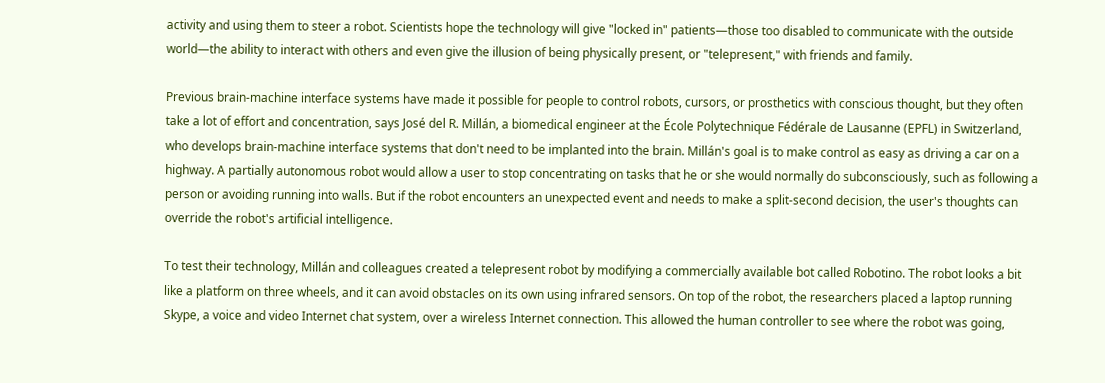activity and using them to steer a robot. Scientists hope the technology will give "locked in" patients—those too disabled to communicate with the outside world—the ability to interact with others and even give the illusion of being physically present, or "telepresent," with friends and family.

Previous brain-machine interface systems have made it possible for people to control robots, cursors, or prosthetics with conscious thought, but they often take a lot of effort and concentration, says José del R. Millán, a biomedical engineer at the École Polytechnique Fédérale de Lausanne (EPFL) in Switzerland, who develops brain-machine interface systems that don't need to be implanted into the brain. Millán's goal is to make control as easy as driving a car on a highway. A partially autonomous robot would allow a user to stop concentrating on tasks that he or she would normally do subconsciously, such as following a person or avoiding running into walls. But if the robot encounters an unexpected event and needs to make a split-second decision, the user's thoughts can override the robot's artificial intelligence.

To test their technology, Millán and colleagues created a telepresent robot by modifying a commercially available bot called Robotino. The robot looks a bit like a platform on three wheels, and it can avoid obstacles on its own using infrared sensors. On top of the robot, the researchers placed a laptop running Skype, a voice and video Internet chat system, over a wireless Internet connection. This allowed the human controller to see where the robot was going,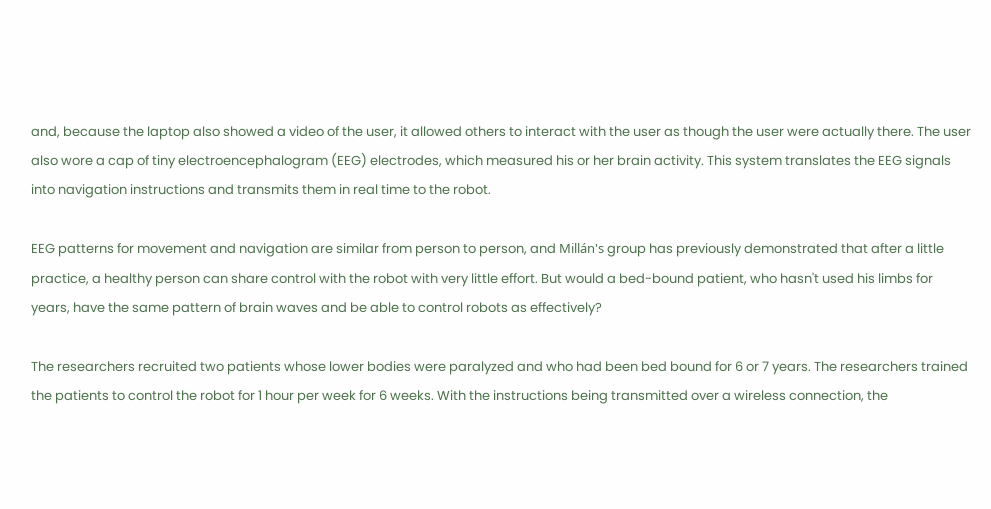and, because the laptop also showed a video of the user, it allowed others to interact with the user as though the user were actually there. The user also wore a cap of tiny electroencephalogram (EEG) electrodes, which measured his or her brain activity. This system translates the EEG signals into navigation instructions and transmits them in real time to the robot.

EEG patterns for movement and navigation are similar from person to person, and Millán's group has previously demonstrated that after a little practice, a healthy person can share control with the robot with very little effort. But would a bed-bound patient, who hasn't used his limbs for years, have the same pattern of brain waves and be able to control robots as effectively?

The researchers recruited two patients whose lower bodies were paralyzed and who had been bed bound for 6 or 7 years. The researchers trained the patients to control the robot for 1 hour per week for 6 weeks. With the instructions being transmitted over a wireless connection, the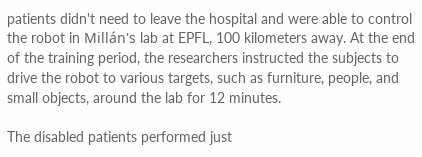patients didn't need to leave the hospital and were able to control the robot in Millán's lab at EPFL, 100 kilometers away. At the end of the training period, the researchers instructed the subjects to drive the robot to various targets, such as furniture, people, and small objects, around the lab for 12 minutes.

The disabled patients performed just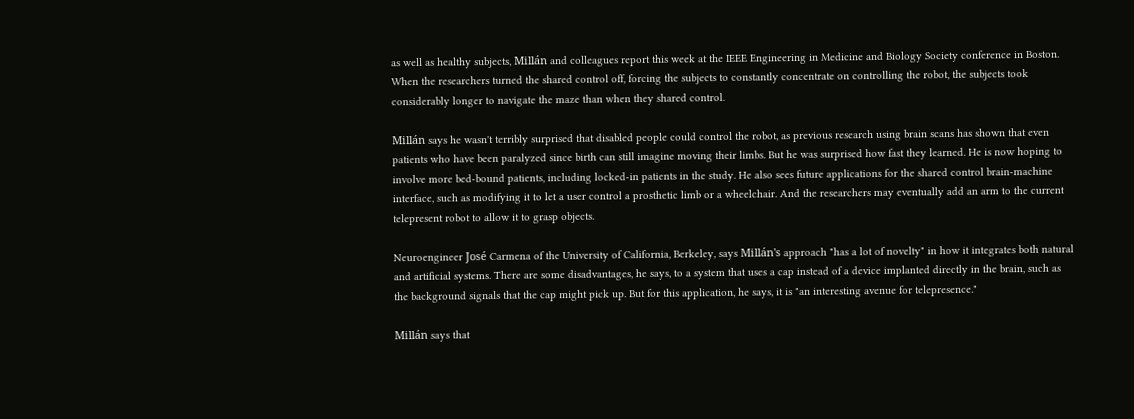as well as healthy subjects, Millán and colleagues report this week at the IEEE Engineering in Medicine and Biology Society conference in Boston. When the researchers turned the shared control off, forcing the subjects to constantly concentrate on controlling the robot, the subjects took considerably longer to navigate the maze than when they shared control.

Millán says he wasn't terribly surprised that disabled people could control the robot, as previous research using brain scans has shown that even patients who have been paralyzed since birth can still imagine moving their limbs. But he was surprised how fast they learned. He is now hoping to involve more bed-bound patients, including locked-in patients in the study. He also sees future applications for the shared control brain-machine interface, such as modifying it to let a user control a prosthetic limb or a wheelchair. And the researchers may eventually add an arm to the current telepresent robot to allow it to grasp objects.

Neuroengineer José Carmena of the University of California, Berkeley, says Millán's approach "has a lot of novelty" in how it integrates both natural and artificial systems. There are some disadvantages, he says, to a system that uses a cap instead of a device implanted directly in the brain, such as the background signals that the cap might pick up. But for this application, he says, it is "an interesting avenue for telepresence."

Millán says that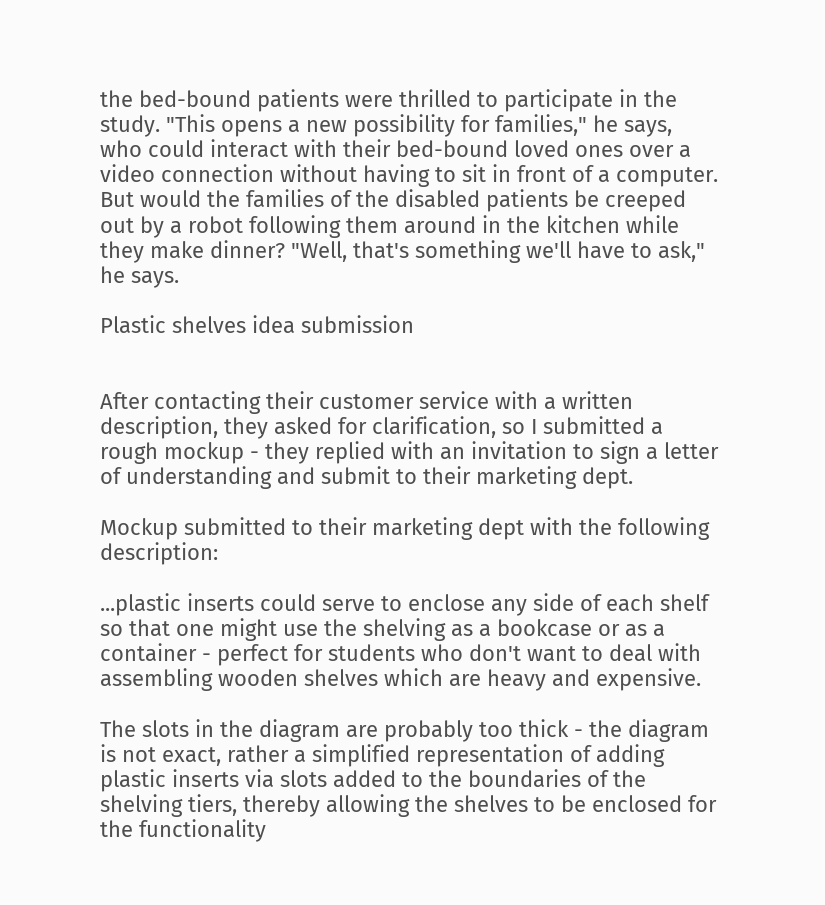the bed-bound patients were thrilled to participate in the study. "This opens a new possibility for families," he says, who could interact with their bed-bound loved ones over a video connection without having to sit in front of a computer. But would the families of the disabled patients be creeped out by a robot following them around in the kitchen while they make dinner? "Well, that's something we'll have to ask," he says.

Plastic shelves idea submission


After contacting their customer service with a written description, they asked for clarification, so I submitted a rough mockup - they replied with an invitation to sign a letter of understanding and submit to their marketing dept.

Mockup submitted to their marketing dept with the following description:

...plastic inserts could serve to enclose any side of each shelf so that one might use the shelving as a bookcase or as a container - perfect for students who don't want to deal with assembling wooden shelves which are heavy and expensive.

The slots in the diagram are probably too thick - the diagram is not exact, rather a simplified representation of adding plastic inserts via slots added to the boundaries of the shelving tiers, thereby allowing the shelves to be enclosed for the functionality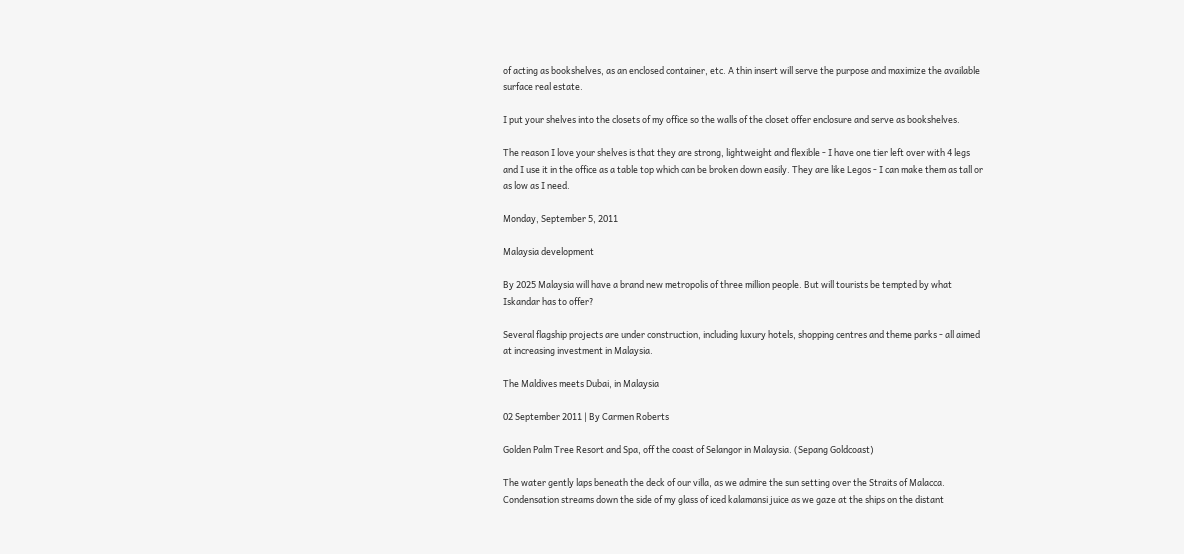of acting as bookshelves, as an enclosed container, etc. A thin insert will serve the purpose and maximize the available surface real estate.

I put your shelves into the closets of my office so the walls of the closet offer enclosure and serve as bookshelves.

The reason I love your shelves is that they are strong, lightweight and flexible - I have one tier left over with 4 legs and I use it in the office as a table top which can be broken down easily. They are like Legos - I can make them as tall or as low as I need.

Monday, September 5, 2011

Malaysia development

By 2025 Malaysia will have a brand new metropolis of three million people. But will tourists be tempted by what Iskandar has to offer?

Several flagship projects are under construction, including luxury hotels, shopping centres and theme parks - all aimed at increasing investment in Malaysia.

The Maldives meets Dubai, in Malaysia

02 September 2011 | By Carmen Roberts

Golden Palm Tree Resort and Spa, off the coast of Selangor in Malaysia. (Sepang Goldcoast)

The water gently laps beneath the deck of our villa, as we admire the sun setting over the Straits of Malacca. Condensation streams down the side of my glass of iced kalamansi juice as we gaze at the ships on the distant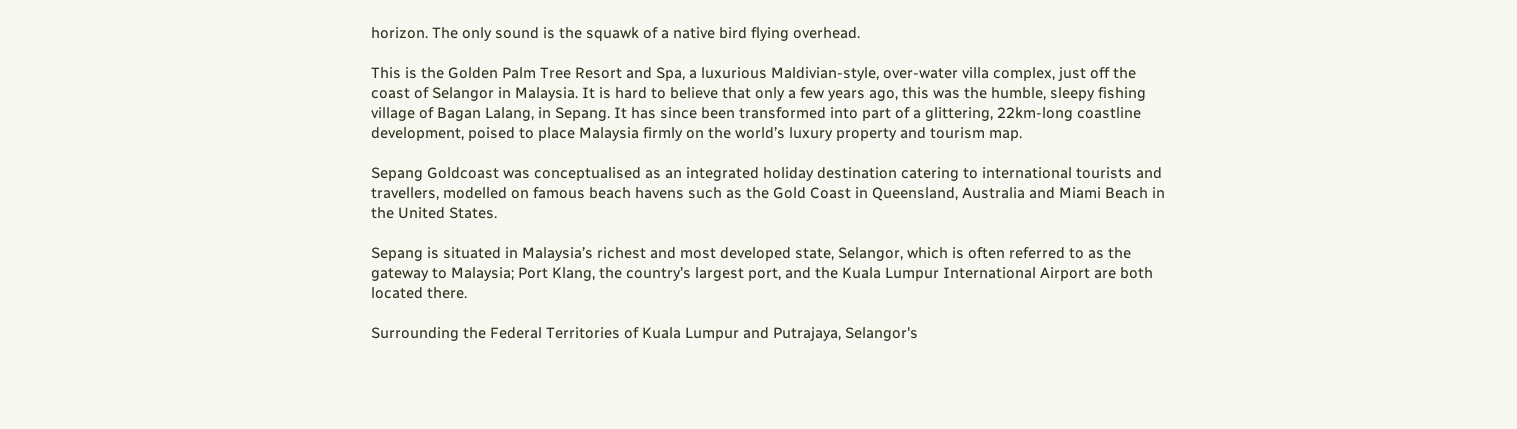horizon. The only sound is the squawk of a native bird flying overhead.

This is the Golden Palm Tree Resort and Spa, a luxurious Maldivian-style, over-water villa complex, just off the coast of Selangor in Malaysia. It is hard to believe that only a few years ago, this was the humble, sleepy fishing village of Bagan Lalang, in Sepang. It has since been transformed into part of a glittering, 22km-long coastline development, poised to place Malaysia firmly on the world’s luxury property and tourism map.

Sepang Goldcoast was conceptualised as an integrated holiday destination catering to international tourists and travellers, modelled on famous beach havens such as the Gold Coast in Queensland, Australia and Miami Beach in the United States.

Sepang is situated in Malaysia’s richest and most developed state, Selangor, which is often referred to as the gateway to Malaysia; Port Klang, the country’s largest port, and the Kuala Lumpur International Airport are both located there.

Surrounding the Federal Territories of Kuala Lumpur and Putrajaya, Selangor's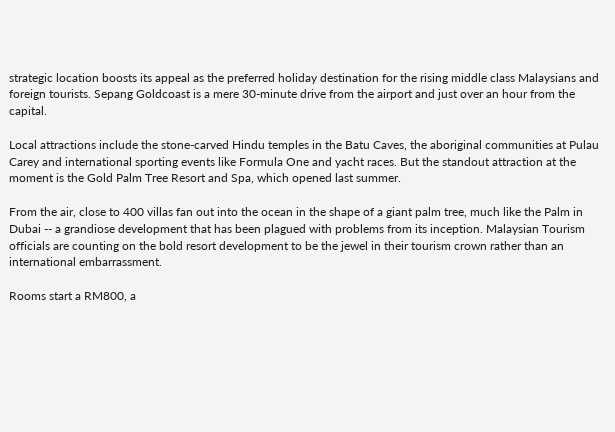strategic location boosts its appeal as the preferred holiday destination for the rising middle class Malaysians and foreign tourists. Sepang Goldcoast is a mere 30-minute drive from the airport and just over an hour from the capital.

Local attractions include the stone-carved Hindu temples in the Batu Caves, the aboriginal communities at Pulau Carey and international sporting events like Formula One and yacht races. But the standout attraction at the moment is the Gold Palm Tree Resort and Spa, which opened last summer.

From the air, close to 400 villas fan out into the ocean in the shape of a giant palm tree, much like the Palm in Dubai -- a grandiose development that has been plagued with problems from its inception. Malaysian Tourism officials are counting on the bold resort development to be the jewel in their tourism crown rather than an international embarrassment.

Rooms start a RM800, a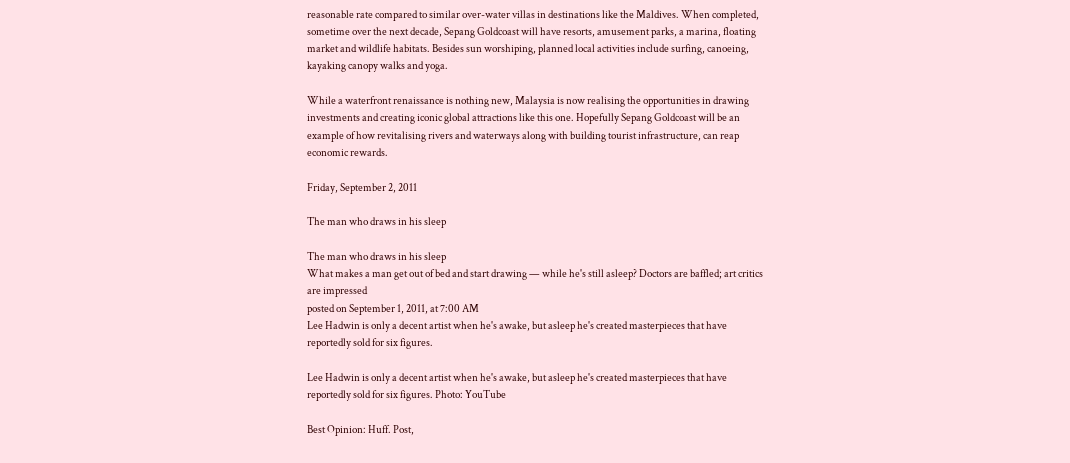reasonable rate compared to similar over-water villas in destinations like the Maldives. When completed, sometime over the next decade, Sepang Goldcoast will have resorts, amusement parks, a marina, floating market and wildlife habitats. Besides sun worshiping, planned local activities include surfing, canoeing, kayaking canopy walks and yoga.

While a waterfront renaissance is nothing new, Malaysia is now realising the opportunities in drawing investments and creating iconic global attractions like this one. Hopefully Sepang Goldcoast will be an example of how revitalising rivers and waterways along with building tourist infrastructure, can reap economic rewards.

Friday, September 2, 2011

The man who draws in his sleep

The man who draws in his sleep
What makes a man get out of bed and start drawing — while he's still asleep? Doctors are baffled; art critics are impressed
posted on September 1, 2011, at 7:00 AM
Lee Hadwin is only a decent artist when he's awake, but asleep he's created masterpieces that have reportedly sold for six figures.

Lee Hadwin is only a decent artist when he's awake, but asleep he's created masterpieces that have reportedly sold for six figures. Photo: YouTube

Best Opinion: Huff. Post,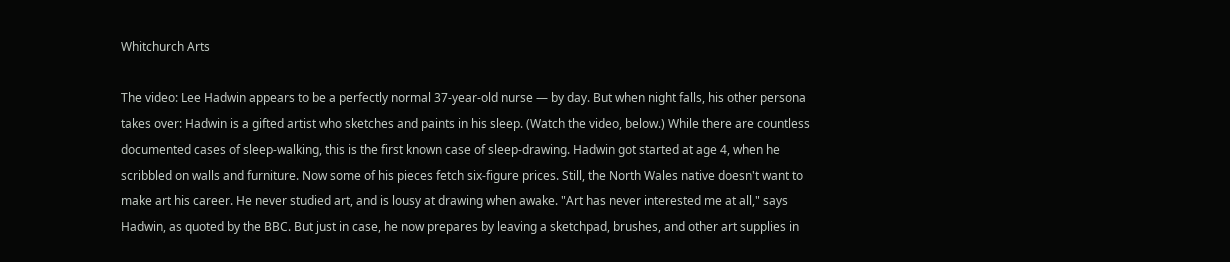Whitchurch Arts

The video: Lee Hadwin appears to be a perfectly normal 37-year-old nurse — by day. But when night falls, his other persona takes over: Hadwin is a gifted artist who sketches and paints in his sleep. (Watch the video, below.) While there are countless documented cases of sleep-walking, this is the first known case of sleep-drawing. Hadwin got started at age 4, when he scribbled on walls and furniture. Now some of his pieces fetch six-figure prices. Still, the North Wales native doesn't want to make art his career. He never studied art, and is lousy at drawing when awake. "Art has never interested me at all," says Hadwin, as quoted by the BBC. But just in case, he now prepares by leaving a sketchpad, brushes, and other art supplies in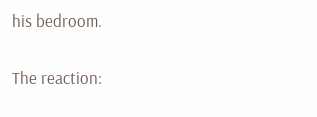his bedroom.

The reaction: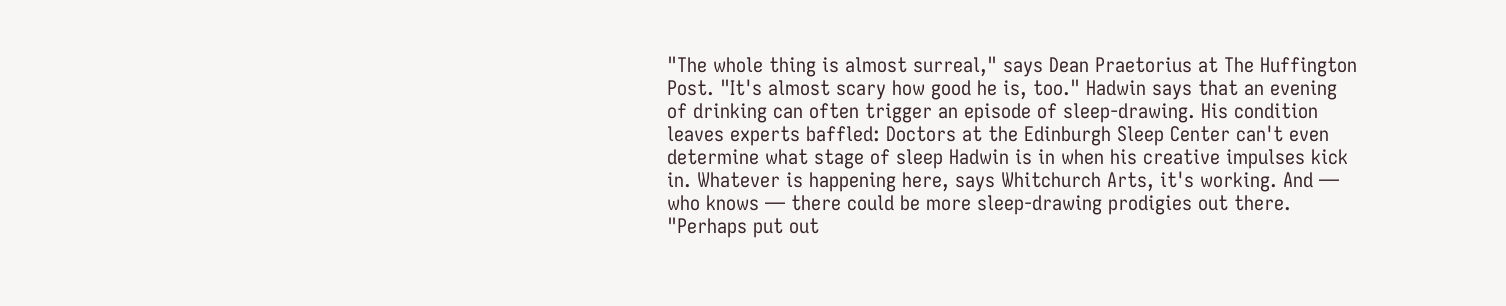"The whole thing is almost surreal," says Dean Praetorius at The Huffington Post. "It's almost scary how good he is, too." Hadwin says that an evening of drinking can often trigger an episode of sleep-drawing. His condition leaves experts baffled: Doctors at the Edinburgh Sleep Center can't even determine what stage of sleep Hadwin is in when his creative impulses kick in. Whatever is happening here, says Whitchurch Arts, it's working. And — who knows — there could be more sleep-drawing prodigies out there. "Perhaps put out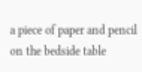a piece of paper and pencil on the bedside table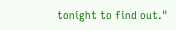tonight to find out."